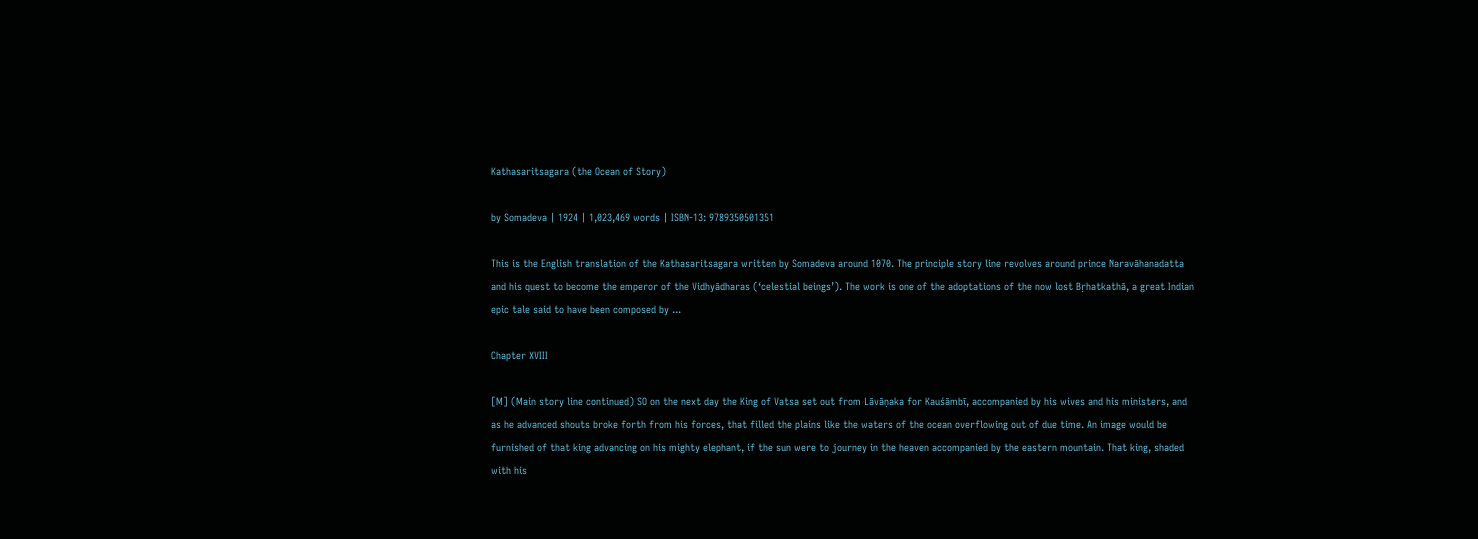Kathasaritsagara (the Ocean of Story)

by Somadeva | 1924 | 1,023,469 words | ISBN-13: 9789350501351

This is the English translation of the Kathasaritsagara written by Somadeva around 1070. The principle story line revolves around prince Naravāhanadatta and his quest to become the emperor of the Vidhyādharas (‘celestial beings’). The work is one of the adoptations of the now lost Bṛhatkathā, a great Indian epic tale said to have been composed by ...

Chapter XVIII

[M] (Main story line continued) SO on the next day the King of Vatsa set out from Lāvāṇaka for Kauśāmbī, accompanied by his wives and his ministers, and as he advanced shouts broke forth from his forces, that filled the plains like the waters of the ocean overflowing out of due time. An image would be furnished of that king advancing on his mighty elephant, if the sun were to journey in the heaven accompanied by the eastern mountain. That king, shaded with his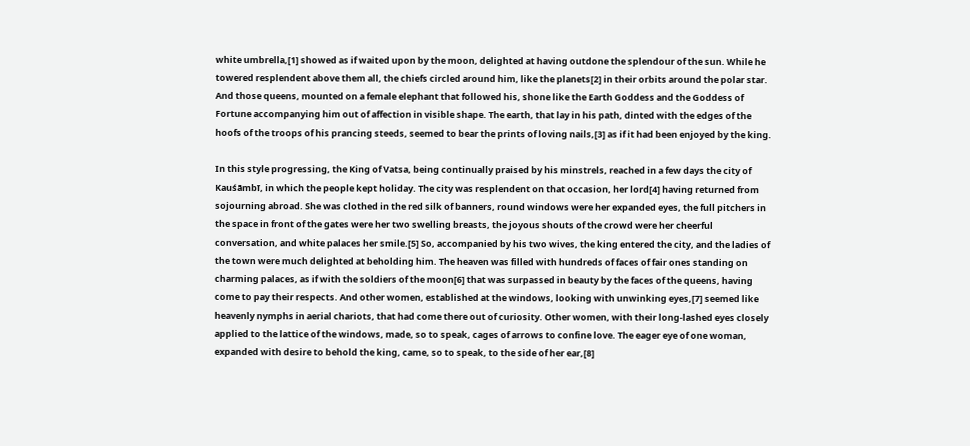white umbrella,[1] showed as if waited upon by the moon, delighted at having outdone the splendour of the sun. While he towered resplendent above them all, the chiefs circled around him, like the planets[2] in their orbits around the polar star. And those queens, mounted on a female elephant that followed his, shone like the Earth Goddess and the Goddess of Fortune accompanying him out of affection in visible shape. The earth, that lay in his path, dinted with the edges of the hoofs of the troops of his prancing steeds, seemed to bear the prints of loving nails,[3] as if it had been enjoyed by the king.

In this style progressing, the King of Vatsa, being continually praised by his minstrels, reached in a few days the city of Kauśāmbī, in which the people kept holiday. The city was resplendent on that occasion, her lord[4] having returned from sojourning abroad. She was clothed in the red silk of banners, round windows were her expanded eyes, the full pitchers in the space in front of the gates were her two swelling breasts, the joyous shouts of the crowd were her cheerful conversation, and white palaces her smile.[5] So, accompanied by his two wives, the king entered the city, and the ladies of the town were much delighted at beholding him. The heaven was filled with hundreds of faces of fair ones standing on charming palaces, as if with the soldiers of the moon[6] that was surpassed in beauty by the faces of the queens, having come to pay their respects. And other women, established at the windows, looking with unwinking eyes,[7] seemed like heavenly nymphs in aerial chariots, that had come there out of curiosity. Other women, with their long-lashed eyes closely applied to the lattice of the windows, made, so to speak, cages of arrows to confine love. The eager eye of one woman, expanded with desire to behold the king, came, so to speak, to the side of her ear,[8]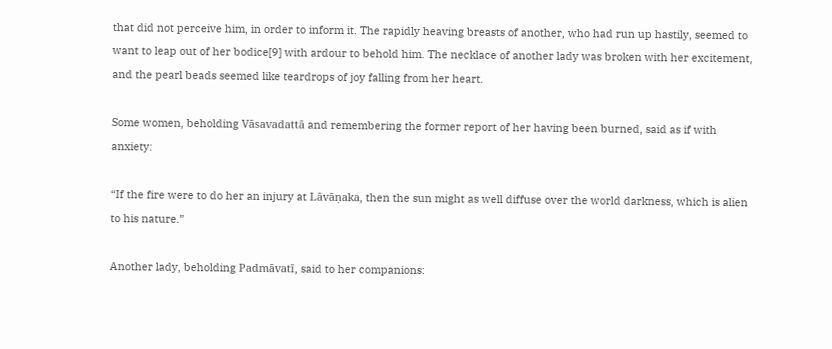that did not perceive him, in order to inform it. The rapidly heaving breasts of another, who had run up hastily, seemed to want to leap out of her bodice[9] with ardour to behold him. The necklace of another lady was broken with her excitement, and the pearl beads seemed like teardrops of joy falling from her heart.

Some women, beholding Vāsavadattā and remembering the former report of her having been burned, said as if with anxiety:

“If the fire were to do her an injury at Lāvāṇaka, then the sun might as well diffuse over the world darkness, which is alien to his nature.”

Another lady, beholding Padmāvatī, said to her companions: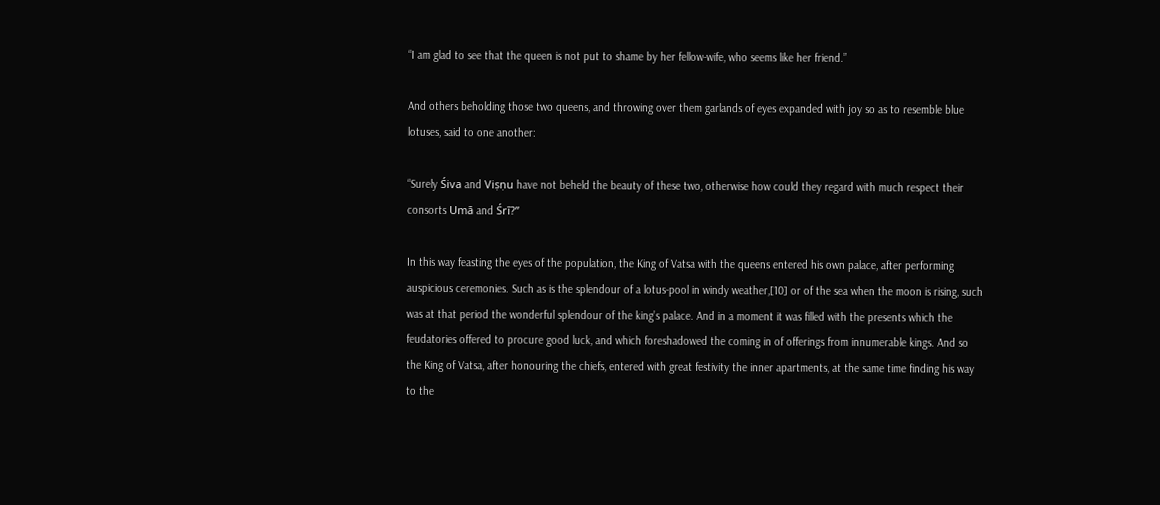“I am glad to see that the queen is not put to shame by her fellow-wife, who seems like her friend.”

And others beholding those two queens, and throwing over them garlands of eyes expanded with joy so as to resemble blue lotuses, said to one another:

“Surely Śiva and Viṣṇu have not beheld the beauty of these two, otherwise how could they regard with much respect their consorts Umā and Śrī?”

In this way feasting the eyes of the population, the King of Vatsa with the queens entered his own palace, after performing auspicious ceremonies. Such as is the splendour of a lotus-pool in windy weather,[10] or of the sea when the moon is rising, such was at that period the wonderful splendour of the king’s palace. And in a moment it was filled with the presents which the feudatories offered to procure good luck, and which foreshadowed the coming in of offerings from innumerable kings. And so the King of Vatsa, after honouring the chiefs, entered with great festivity the inner apartments, at the same time finding his way to the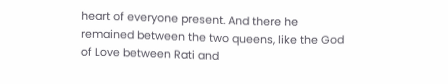heart of everyone present. And there he remained between the two queens, like the God of Love between Rati and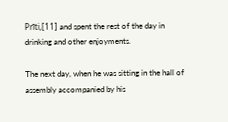Prīti,[11] and spent the rest of the day in drinking and other enjoyments.

The next day, when he was sitting in the hall of assembly accompanied by his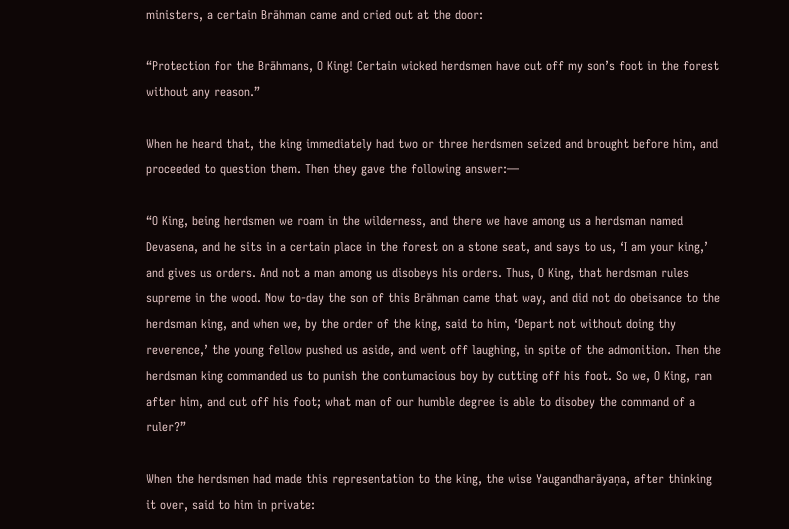ministers, a certain Brāhman came and cried out at the door:

“Protection for the Brāhmans, O King! Certain wicked herdsmen have cut off my son’s foot in the forest without any reason.”

When he heard that, the king immediately had two or three herdsmen seized and brought before him, and proceeded to question them. Then they gave the following answer:—

“O King, being herdsmen we roam in the wilderness, and there we have among us a herdsman named Devasena, and he sits in a certain place in the forest on a stone seat, and says to us, ‘I am your king,’ and gives us orders. And not a man among us disobeys his orders. Thus, O King, that herdsman rules supreme in the wood. Now to-day the son of this Brāhman came that way, and did not do obeisance to the herdsman king, and when we, by the order of the king, said to him, ‘Depart not without doing thy reverence,’ the young fellow pushed us aside, and went off laughing, in spite of the admonition. Then the herdsman king commanded us to punish the contumacious boy by cutting off his foot. So we, O King, ran after him, and cut off his foot; what man of our humble degree is able to disobey the command of a ruler?”

When the herdsmen had made this representation to the king, the wise Yaugandharāyaṇa, after thinking it over, said to him in private: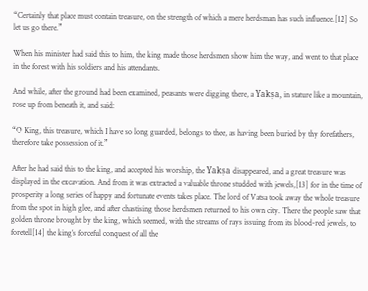“Certainly that place must contain treasure, on the strength of which a mere herdsman has such influence.[12] So let us go there.”

When his minister had said this to him, the king made those herdsmen show him the way, and went to that place in the forest with his soldiers and his attendants.

And while, after the ground had been examined, peasants were digging there, a Yakṣa, in stature like a mountain, rose up from beneath it, and said:

“O King, this treasure, which I have so long guarded, belongs to thee, as having been buried by thy forefathers, therefore take possession of it.”

After he had said this to the king, and accepted his worship, the Yakṣa disappeared, and a great treasure was displayed in the excavation. And from it was extracted a valuable throne studded with jewels,[13] for in the time of prosperity a long series of happy and fortunate events takes place. The lord of Vatsa took away the whole treasure from the spot in high glee, and after chastising those herdsmen returned to his own city. There the people saw that golden throne brought by the king, which seemed, with the streams of rays issuing from its blood-red jewels, to foretell[14] the king’s forceful conquest of all the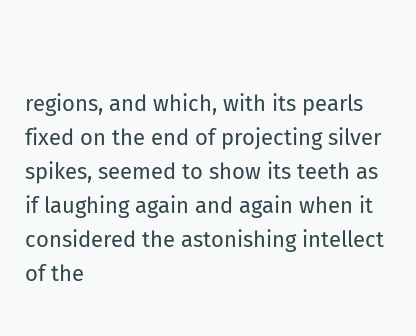regions, and which, with its pearls fixed on the end of projecting silver spikes, seemed to show its teeth as if laughing again and again when it considered the astonishing intellect of the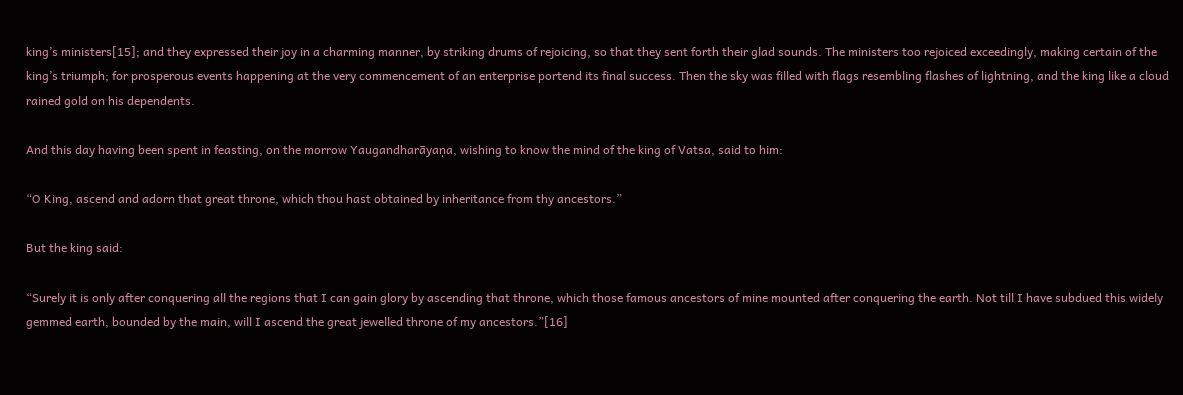king’s ministers[15]; and they expressed their joy in a charming manner, by striking drums of rejoicing, so that they sent forth their glad sounds. The ministers too rejoiced exceedingly, making certain of the king’s triumph; for prosperous events happening at the very commencement of an enterprise portend its final success. Then the sky was filled with flags resembling flashes of lightning, and the king like a cloud rained gold on his dependents.

And this day having been spent in feasting, on the morrow Yaugandharāyaṇa, wishing to know the mind of the king of Vatsa, said to him:

“O King, ascend and adorn that great throne, which thou hast obtained by inheritance from thy ancestors.”

But the king said:

“Surely it is only after conquering all the regions that I can gain glory by ascending that throne, which those famous ancestors of mine mounted after conquering the earth. Not till I have subdued this widely gemmed earth, bounded by the main, will I ascend the great jewelled throne of my ancestors.”[16]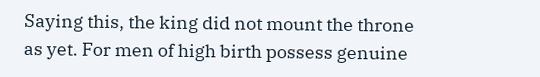Saying this, the king did not mount the throne as yet. For men of high birth possess genuine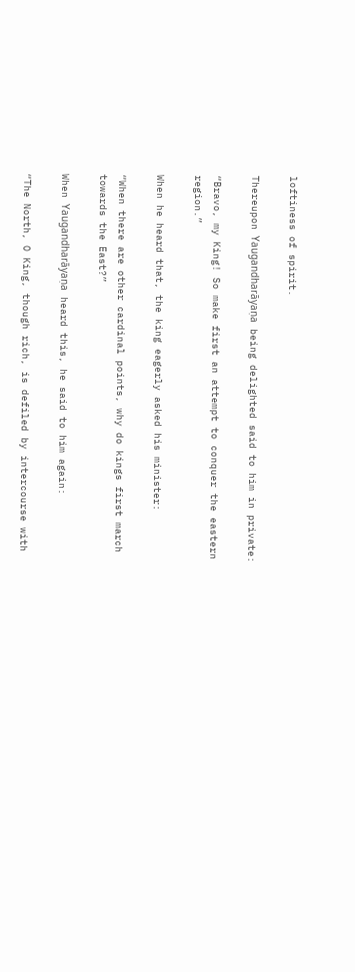loftiness of spirit.

Thereupon Yaugandharāyaṇa being delighted said to him in private:

“Bravo, my King! So make first an attempt to conquer the eastern region.”

When he heard that, the king eagerly asked his minister:

“When there are other cardinal points, why do kings first march towards the East?”

When Yaugandharāyaṇa heard this, he said to him again:

“The North, O King, though rich, is defiled by intercourse with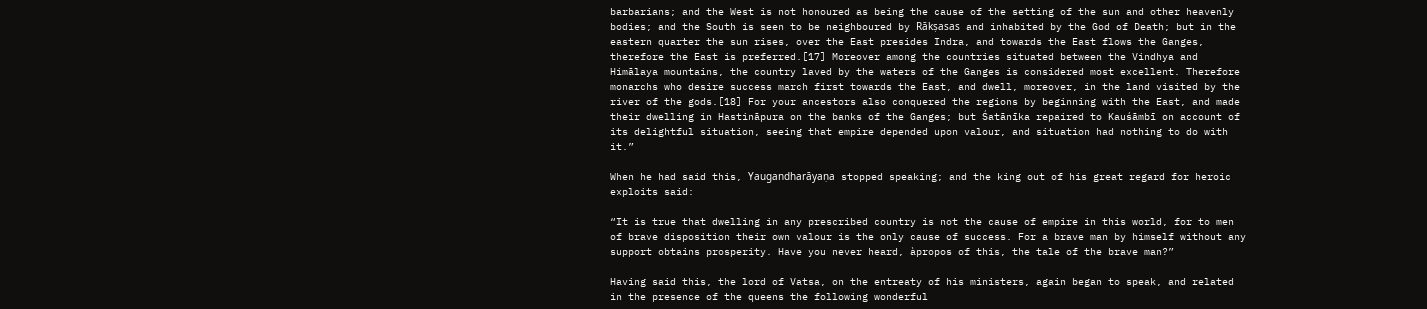barbarians; and the West is not honoured as being the cause of the setting of the sun and other heavenly bodies; and the South is seen to be neighboured by Rākṣasas and inhabited by the God of Death; but in the eastern quarter the sun rises, over the East presides Indra, and towards the East flows the Ganges, therefore the East is preferred.[17] Moreover among the countries situated between the Vindhya and Himālaya mountains, the country laved by the waters of the Ganges is considered most excellent. Therefore monarchs who desire success march first towards the East, and dwell, moreover, in the land visited by the river of the gods.[18] For your ancestors also conquered the regions by beginning with the East, and made their dwelling in Hastināpura on the banks of the Ganges; but Śatānīka repaired to Kauśāmbī on account of its delightful situation, seeing that empire depended upon valour, and situation had nothing to do with it.”

When he had said this, Yaugandharāyaṇa stopped speaking; and the king out of his great regard for heroic exploits said:

“It is true that dwelling in any prescribed country is not the cause of empire in this world, for to men of brave disposition their own valour is the only cause of success. For a brave man by himself without any support obtains prosperity. Have you never heard, àpropos of this, the tale of the brave man?”

Having said this, the lord of Vatsa, on the entreaty of his ministers, again began to speak, and related in the presence of the queens the following wonderful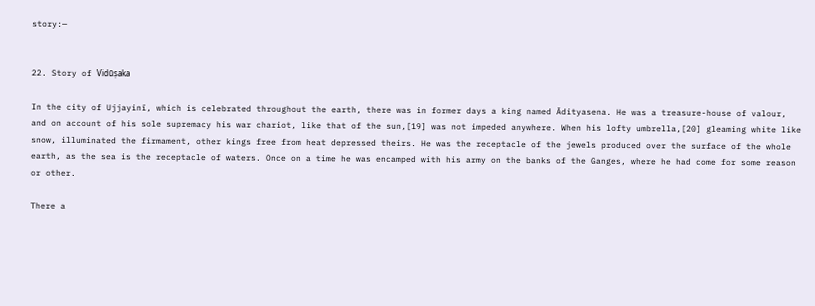story:—


22. Story of Vidūṣaka

In the city of Ujjayinī, which is celebrated throughout the earth, there was in former days a king named Ādityasena. He was a treasure-house of valour, and on account of his sole supremacy his war chariot, like that of the sun,[19] was not impeded anywhere. When his lofty umbrella,[20] gleaming white like snow, illuminated the firmament, other kings free from heat depressed theirs. He was the receptacle of the jewels produced over the surface of the whole earth, as the sea is the receptacle of waters. Once on a time he was encamped with his army on the banks of the Ganges, where he had come for some reason or other.

There a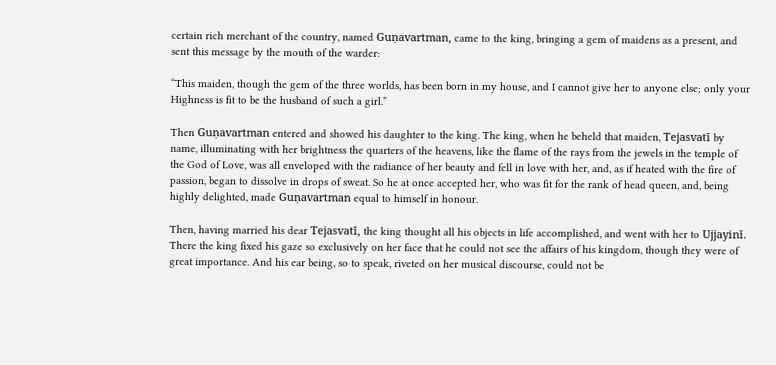certain rich merchant of the country, named Guṇavartman, came to the king, bringing a gem of maidens as a present, and sent this message by the mouth of the warder:

“This maiden, though the gem of the three worlds, has been born in my house, and I cannot give her to anyone else; only your Highness is fit to be the husband of such a girl.”

Then Guṇavartman entered and showed his daughter to the king. The king, when he beheld that maiden, Tejasvatī by name, illuminating with her brightness the quarters of the heavens, like the flame of the rays from the jewels in the temple of the God of Love, was all enveloped with the radiance of her beauty and fell in love with her, and, as if heated with the fire of passion, began to dissolve in drops of sweat. So he at once accepted her, who was fit for the rank of head queen, and, being highly delighted, made Guṇavartman equal to himself in honour.

Then, having married his dear Tejasvatī, the king thought all his objects in life accomplished, and went with her to Ujjayinī. There the king fixed his gaze so exclusively on her face that he could not see the affairs of his kingdom, though they were of great importance. And his ear being, so to speak, riveted on her musical discourse, could not be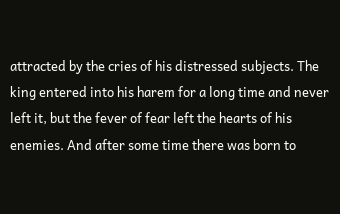attracted by the cries of his distressed subjects. The king entered into his harem for a long time and never left it, but the fever of fear left the hearts of his enemies. And after some time there was born to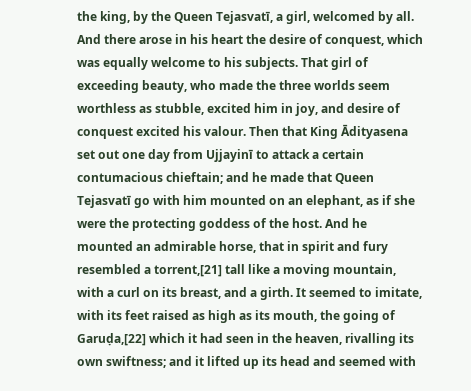the king, by the Queen Tejasvatī, a girl, welcomed by all. And there arose in his heart the desire of conquest, which was equally welcome to his subjects. That girl of exceeding beauty, who made the three worlds seem worthless as stubble, excited him in joy, and desire of conquest excited his valour. Then that King Ādityasena set out one day from Ujjayinī to attack a certain contumacious chieftain; and he made that Queen Tejasvatī go with him mounted on an elephant, as if she were the protecting goddess of the host. And he mounted an admirable horse, that in spirit and fury resembled a torrent,[21] tall like a moving mountain, with a curl on its breast, and a girth. It seemed to imitate, with its feet raised as high as its mouth, the going of Garuḍa,[22] which it had seen in the heaven, rivalling its own swiftness; and it lifted up its head and seemed with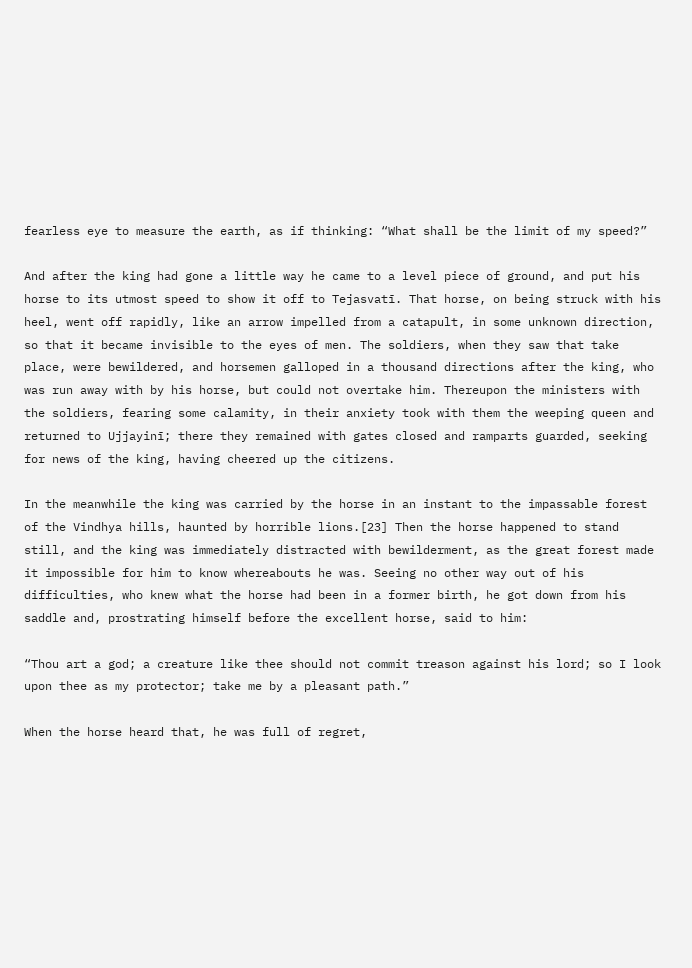fearless eye to measure the earth, as if thinking: “What shall be the limit of my speed?”

And after the king had gone a little way he came to a level piece of ground, and put his horse to its utmost speed to show it off to Tejasvatī. That horse, on being struck with his heel, went off rapidly, like an arrow impelled from a catapult, in some unknown direction, so that it became invisible to the eyes of men. The soldiers, when they saw that take place, were bewildered, and horsemen galloped in a thousand directions after the king, who was run away with by his horse, but could not overtake him. Thereupon the ministers with the soldiers, fearing some calamity, in their anxiety took with them the weeping queen and returned to Ujjayinī; there they remained with gates closed and ramparts guarded, seeking for news of the king, having cheered up the citizens.

In the meanwhile the king was carried by the horse in an instant to the impassable forest of the Vindhya hills, haunted by horrible lions.[23] Then the horse happened to stand still, and the king was immediately distracted with bewilderment, as the great forest made it impossible for him to know whereabouts he was. Seeing no other way out of his difficulties, who knew what the horse had been in a former birth, he got down from his saddle and, prostrating himself before the excellent horse, said to him:

“Thou art a god; a creature like thee should not commit treason against his lord; so I look upon thee as my protector; take me by a pleasant path.”

When the horse heard that, he was full of regret,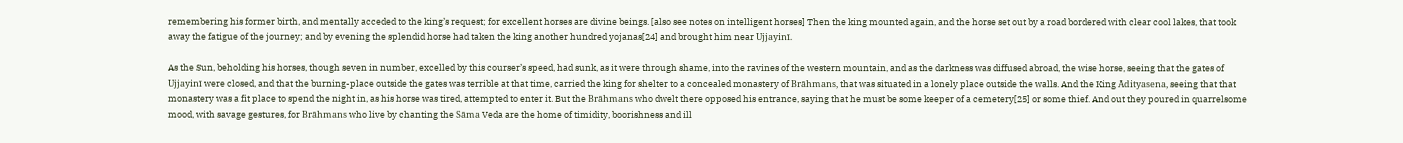remembering his former birth, and mentally acceded to the king’s request; for excellent horses are divine beings. [also see notes on intelligent horses] Then the king mounted again, and the horse set out by a road bordered with clear cool lakes, that took away the fatigue of the journey; and by evening the splendid horse had taken the king another hundred yojanas[24] and brought him near Ujjayinī.

As the Sun, beholding his horses, though seven in number, excelled by this courser’s speed, had sunk, as it were through shame, into the ravines of the western mountain, and as the darkness was diffused abroad, the wise horse, seeing that the gates of Ujjayinī were closed, and that the burning-place outside the gates was terrible at that time, carried the king for shelter to a concealed monastery of Brāhmans, that was situated in a lonely place outside the walls. And the King Ādityasena, seeing that that monastery was a fit place to spend the night in, as his horse was tired, attempted to enter it. But the Brāhmans who dwelt there opposed his entrance, saying that he must be some keeper of a cemetery[25] or some thief. And out they poured in quarrelsome mood, with savage gestures, for Brāhmans who live by chanting the Sāma Veda are the home of timidity, boorishness and ill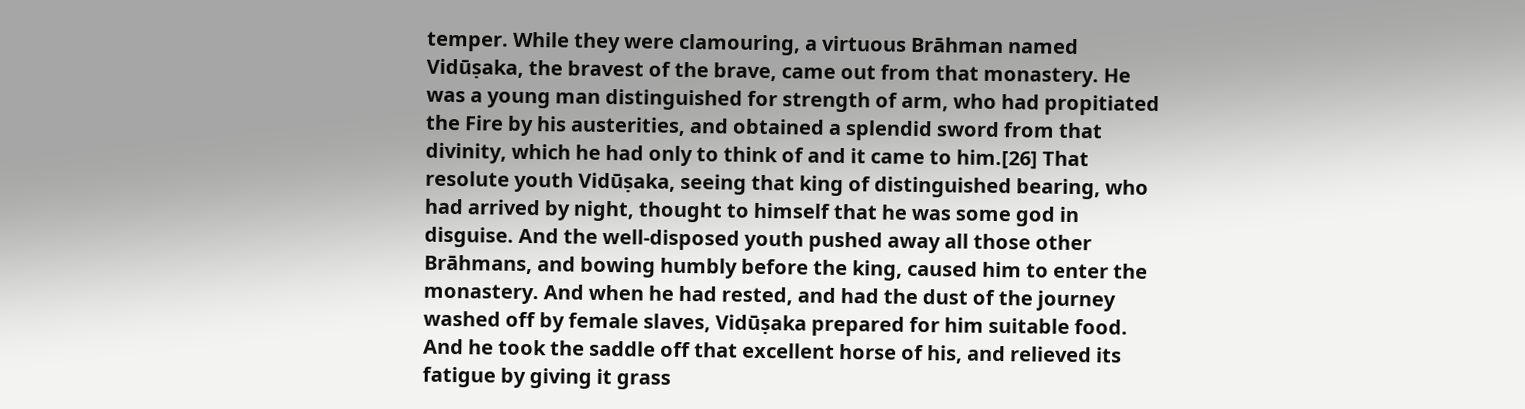temper. While they were clamouring, a virtuous Brāhman named Vidūṣaka, the bravest of the brave, came out from that monastery. He was a young man distinguished for strength of arm, who had propitiated the Fire by his austerities, and obtained a splendid sword from that divinity, which he had only to think of and it came to him.[26] That resolute youth Vidūṣaka, seeing that king of distinguished bearing, who had arrived by night, thought to himself that he was some god in disguise. And the well-disposed youth pushed away all those other Brāhmans, and bowing humbly before the king, caused him to enter the monastery. And when he had rested, and had the dust of the journey washed off by female slaves, Vidūṣaka prepared for him suitable food. And he took the saddle off that excellent horse of his, and relieved its fatigue by giving it grass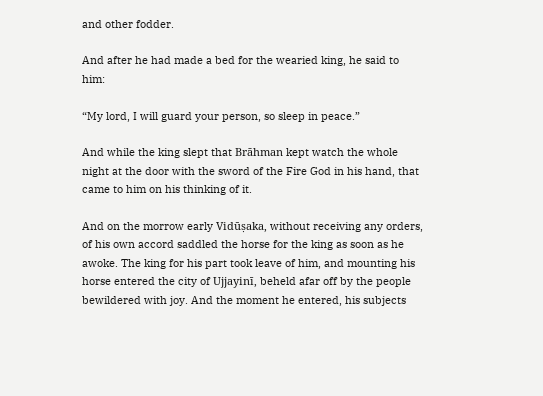and other fodder.

And after he had made a bed for the wearied king, he said to him:

“My lord, I will guard your person, so sleep in peace.”

And while the king slept that Brāhman kept watch the whole night at the door with the sword of the Fire God in his hand, that came to him on his thinking of it.

And on the morrow early Vidūṣaka, without receiving any orders, of his own accord saddled the horse for the king as soon as he awoke. The king for his part took leave of him, and mounting his horse entered the city of Ujjayinī, beheld afar off by the people bewildered with joy. And the moment he entered, his subjects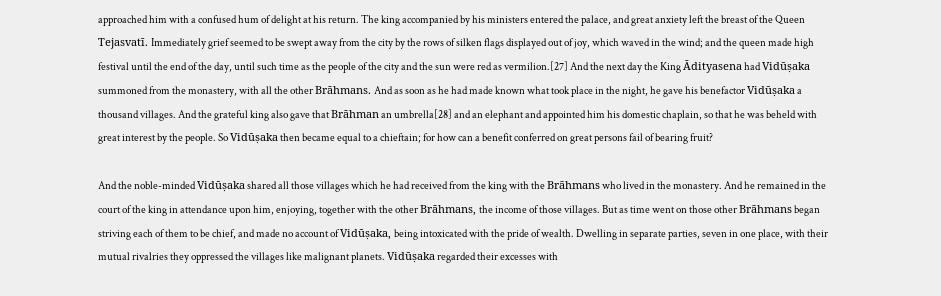approached him with a confused hum of delight at his return. The king accompanied by his ministers entered the palace, and great anxiety left the breast of the Queen Tejasvatī. Immediately grief seemed to be swept away from the city by the rows of silken flags displayed out of joy, which waved in the wind; and the queen made high festival until the end of the day, until such time as the people of the city and the sun were red as vermilion.[27] And the next day the King Ādityasena had Vidūṣaka summoned from the monastery, with all the other Brāhmans. And as soon as he had made known what took place in the night, he gave his benefactor Vidūṣaka a thousand villages. And the grateful king also gave that Brāhman an umbrella[28] and an elephant and appointed him his domestic chaplain, so that he was beheld with great interest by the people. So Vidūṣaka then became equal to a chieftain; for how can a benefit conferred on great persons fail of bearing fruit?

And the noble-minded Vidūṣaka shared all those villages which he had received from the king with the Brāhmans who lived in the monastery. And he remained in the court of the king in attendance upon him, enjoying, together with the other Brāhmans, the income of those villages. But as time went on those other Brāhmans began striving each of them to be chief, and made no account of Vidūṣaka, being intoxicated with the pride of wealth. Dwelling in separate parties, seven in one place, with their mutual rivalries they oppressed the villages like malignant planets. Vidūṣaka regarded their excesses with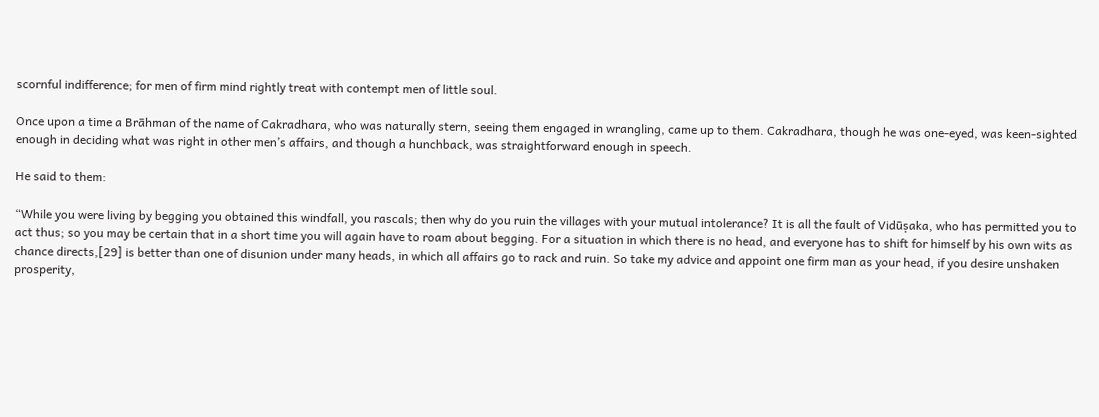scornful indifference; for men of firm mind rightly treat with contempt men of little soul.

Once upon a time a Brāhman of the name of Cakradhara, who was naturally stern, seeing them engaged in wrangling, came up to them. Cakradhara, though he was one-eyed, was keen-sighted enough in deciding what was right in other men’s affairs, and though a hunchback, was straightforward enough in speech.

He said to them:

“While you were living by begging you obtained this windfall, you rascals; then why do you ruin the villages with your mutual intolerance? It is all the fault of Vidūṣaka, who has permitted you to act thus; so you may be certain that in a short time you will again have to roam about begging. For a situation in which there is no head, and everyone has to shift for himself by his own wits as chance directs,[29] is better than one of disunion under many heads, in which all affairs go to rack and ruin. So take my advice and appoint one firm man as your head, if you desire unshaken prosperity,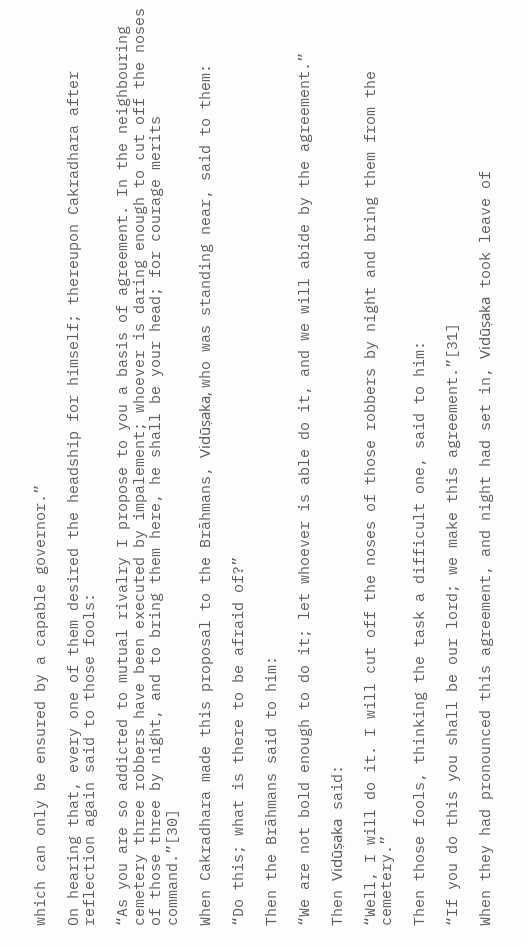which can only be ensured by a capable governor.”

On hearing that, every one of them desired the headship for himself; thereupon Cakradhara after reflection again said to those fools:

“As you are so addicted to mutual rivalry I propose to you a basis of agreement. In the neighbouring cemetery three robbers have been executed by impalement; whoever is daring enough to cut off the noses of those three by night, and to bring them here, he shall be your head; for courage merits command.”[30]

When Cakradhara made this proposal to the Brāhmans, Vidūṣaka, who was standing near, said to them:

“Do this; what is there to be afraid of?”

Then the Brāhmans said to him:

“We are not bold enough to do it; let whoever is able do it, and we will abide by the agreement.”

Then Vidūṣaka said:

“Well, I will do it. I will cut off the noses of those robbers by night and bring them from the cemetery.”

Then those fools, thinking the task a difficult one, said to him:

“If you do this you shall be our lord; we make this agreement.”[31]

When they had pronounced this agreement, and night had set in, Vidūṣaka took leave of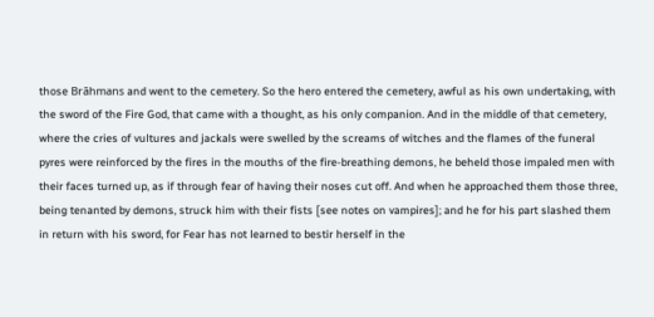those Brāhmans and went to the cemetery. So the hero entered the cemetery, awful as his own undertaking, with the sword of the Fire God, that came with a thought, as his only companion. And in the middle of that cemetery, where the cries of vultures and jackals were swelled by the screams of witches and the flames of the funeral pyres were reinforced by the fires in the mouths of the fire-breathing demons, he beheld those impaled men with their faces turned up, as if through fear of having their noses cut off. And when he approached them those three, being tenanted by demons, struck him with their fists [see notes on vampires]; and he for his part slashed them in return with his sword, for Fear has not learned to bestir herself in the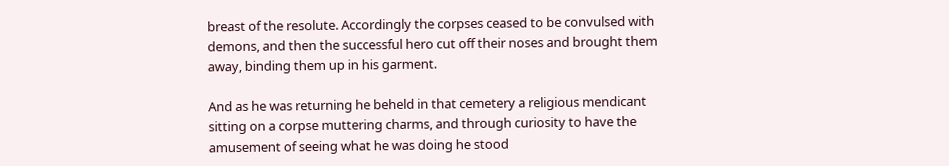breast of the resolute. Accordingly the corpses ceased to be convulsed with demons, and then the successful hero cut off their noses and brought them away, binding them up in his garment.

And as he was returning he beheld in that cemetery a religious mendicant sitting on a corpse muttering charms, and through curiosity to have the amusement of seeing what he was doing he stood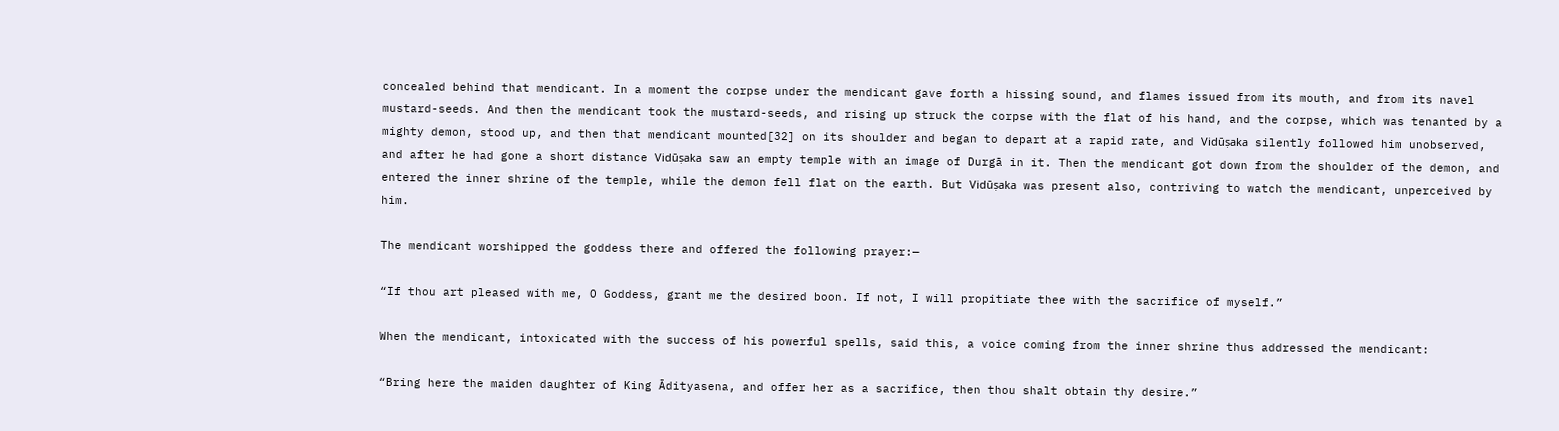concealed behind that mendicant. In a moment the corpse under the mendicant gave forth a hissing sound, and flames issued from its mouth, and from its navel mustard-seeds. And then the mendicant took the mustard-seeds, and rising up struck the corpse with the flat of his hand, and the corpse, which was tenanted by a mighty demon, stood up, and then that mendicant mounted[32] on its shoulder and began to depart at a rapid rate, and Vidūṣaka silently followed him unobserved, and after he had gone a short distance Vidūṣaka saw an empty temple with an image of Durgā in it. Then the mendicant got down from the shoulder of the demon, and entered the inner shrine of the temple, while the demon fell flat on the earth. But Vidūṣaka was present also, contriving to watch the mendicant, unperceived by him.

The mendicant worshipped the goddess there and offered the following prayer:—

“If thou art pleased with me, O Goddess, grant me the desired boon. If not, I will propitiate thee with the sacrifice of myself.”

When the mendicant, intoxicated with the success of his powerful spells, said this, a voice coming from the inner shrine thus addressed the mendicant:

“Bring here the maiden daughter of King Ādityasena, and offer her as a sacrifice, then thou shalt obtain thy desire.”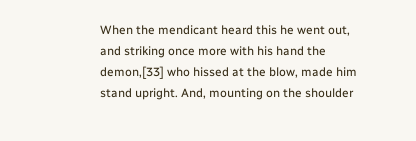When the mendicant heard this he went out, and striking once more with his hand the demon,[33] who hissed at the blow, made him stand upright. And, mounting on the shoulder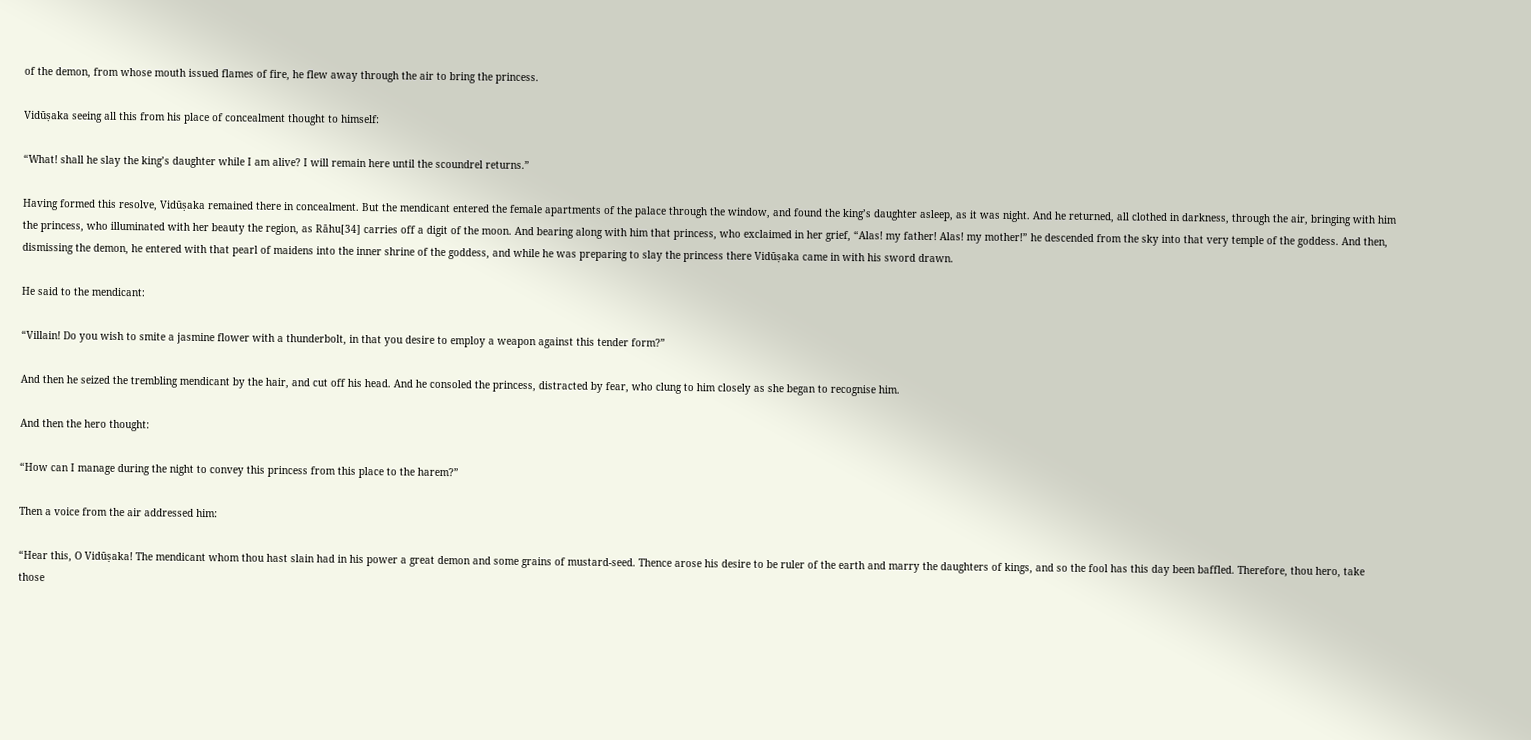of the demon, from whose mouth issued flames of fire, he flew away through the air to bring the princess.

Vidūṣaka seeing all this from his place of concealment thought to himself:

“What! shall he slay the king’s daughter while I am alive? I will remain here until the scoundrel returns.”

Having formed this resolve, Vidūṣaka remained there in concealment. But the mendicant entered the female apartments of the palace through the window, and found the king’s daughter asleep, as it was night. And he returned, all clothed in darkness, through the air, bringing with him the princess, who illuminated with her beauty the region, as Rāhu[34] carries off a digit of the moon. And bearing along with him that princess, who exclaimed in her grief, “Alas! my father! Alas! my mother!” he descended from the sky into that very temple of the goddess. And then, dismissing the demon, he entered with that pearl of maidens into the inner shrine of the goddess, and while he was preparing to slay the princess there Vidūṣaka came in with his sword drawn.

He said to the mendicant:

“Villain! Do you wish to smite a jasmine flower with a thunderbolt, in that you desire to employ a weapon against this tender form?”

And then he seized the trembling mendicant by the hair, and cut off his head. And he consoled the princess, distracted by fear, who clung to him closely as she began to recognise him.

And then the hero thought:

“How can I manage during the night to convey this princess from this place to the harem?”

Then a voice from the air addressed him:

“Hear this, O Vidūṣaka! The mendicant whom thou hast slain had in his power a great demon and some grains of mustard-seed. Thence arose his desire to be ruler of the earth and marry the daughters of kings, and so the fool has this day been baffled. Therefore, thou hero, take those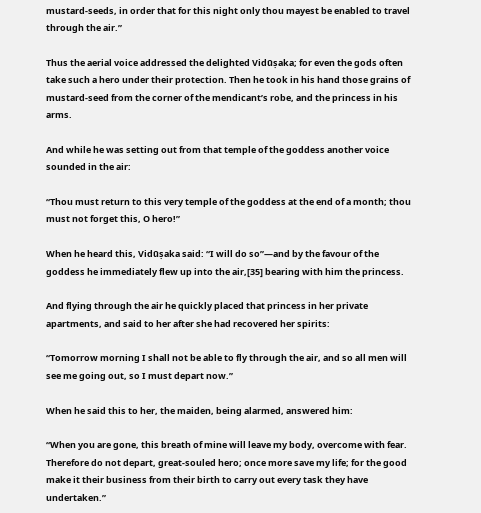mustard-seeds, in order that for this night only thou mayest be enabled to travel through the air.”

Thus the aerial voice addressed the delighted Vidūṣaka; for even the gods often take such a hero under their protection. Then he took in his hand those grains of mustard-seed from the corner of the mendicant’s robe, and the princess in his arms.

And while he was setting out from that temple of the goddess another voice sounded in the air:

“Thou must return to this very temple of the goddess at the end of a month; thou must not forget this, O hero!”

When he heard this, Vidūṣaka said: “I will do so”—and by the favour of the goddess he immediately flew up into the air,[35] bearing with him the princess.

And flying through the air he quickly placed that princess in her private apartments, and said to her after she had recovered her spirits:

“Tomorrow morning I shall not be able to fly through the air, and so all men will see me going out, so I must depart now.”

When he said this to her, the maiden, being alarmed, answered him:

“When you are gone, this breath of mine will leave my body, overcome with fear. Therefore do not depart, great-souled hero; once more save my life; for the good make it their business from their birth to carry out every task they have undertaken.”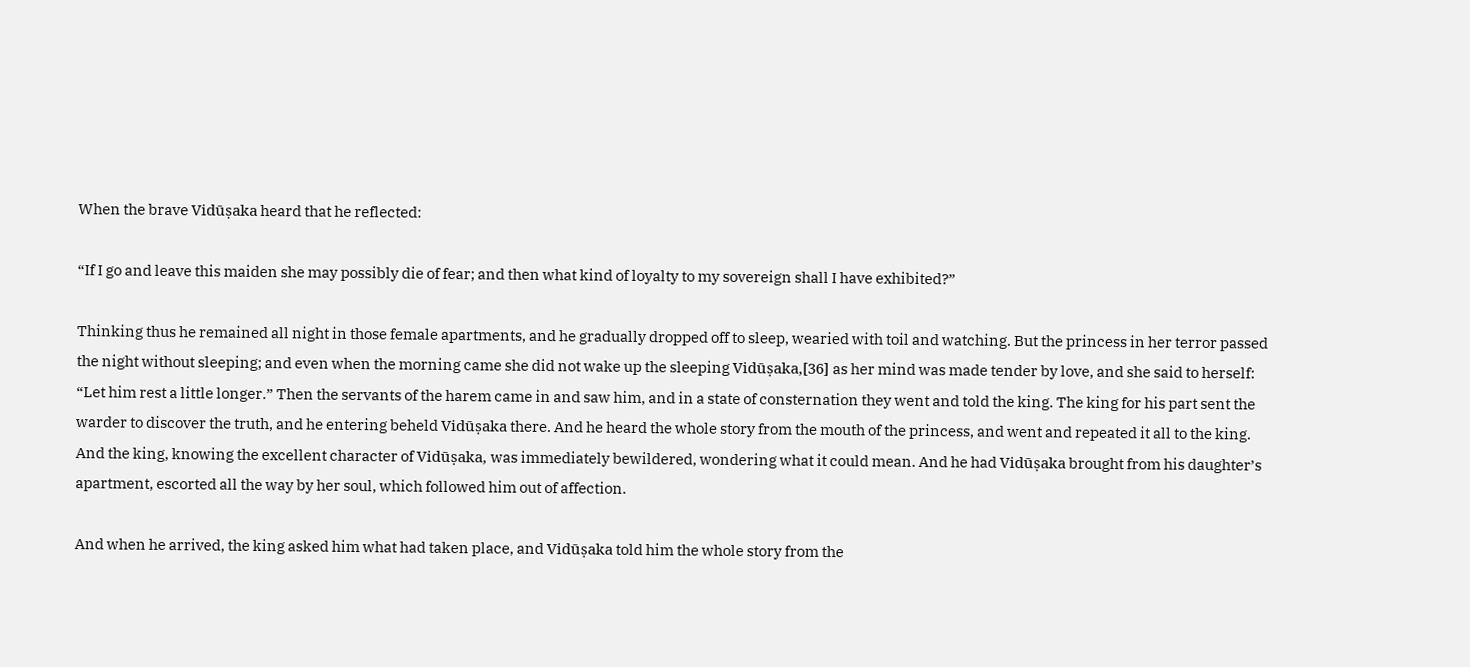When the brave Vidūṣaka heard that he reflected:

“If I go and leave this maiden she may possibly die of fear; and then what kind of loyalty to my sovereign shall I have exhibited?”

Thinking thus he remained all night in those female apartments, and he gradually dropped off to sleep, wearied with toil and watching. But the princess in her terror passed the night without sleeping; and even when the morning came she did not wake up the sleeping Vidūṣaka,[36] as her mind was made tender by love, and she said to herself: “Let him rest a little longer.” Then the servants of the harem came in and saw him, and in a state of consternation they went and told the king. The king for his part sent the warder to discover the truth, and he entering beheld Vidūṣaka there. And he heard the whole story from the mouth of the princess, and went and repeated it all to the king. And the king, knowing the excellent character of Vidūṣaka, was immediately bewildered, wondering what it could mean. And he had Vidūṣaka brought from his daughter’s apartment, escorted all the way by her soul, which followed him out of affection.

And when he arrived, the king asked him what had taken place, and Vidūṣaka told him the whole story from the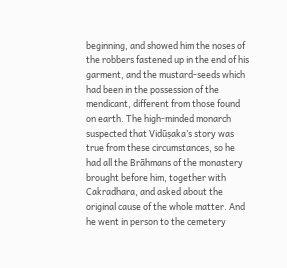beginning, and showed him the noses of the robbers fastened up in the end of his garment, and the mustard-seeds which had been in the possession of the mendicant, different from those found on earth. The high-minded monarch suspected that Vidūṣaka’s story was true from these circumstances, so he had all the Brāhmans of the monastery brought before him, together with Cakradhara, and asked about the original cause of the whole matter. And he went in person to the cemetery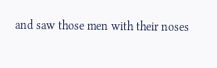and saw those men with their noses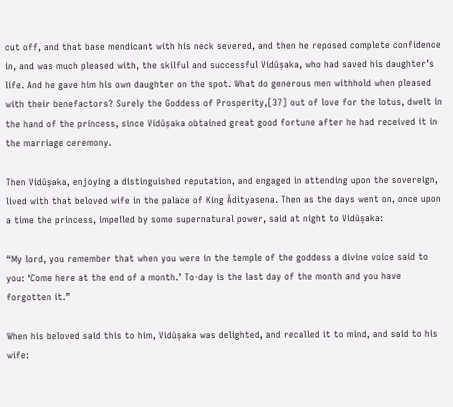cut off, and that base mendicant with his neck severed, and then he reposed complete confidence in, and was much pleased with, the skilful and successful Vidūṣaka, who had saved his daughter’s life. And he gave him his own daughter on the spot. What do generous men withhold when pleased with their benefactors? Surely the Goddess of Prosperity,[37] out of love for the lotus, dwelt in the hand of the princess, since Vidūṣaka obtained great good fortune after he had received it in the marriage ceremony.

Then Vidūṣaka, enjoying a distinguished reputation, and engaged in attending upon the sovereign, lived with that beloved wife in the palace of King Ādityasena. Then as the days went on, once upon a time the princess, impelled by some supernatural power, said at night to Vidūṣaka:

“My lord, you remember that when you were in the temple of the goddess a divine voice said to you: ‘Come here at the end of a month.’ To-day is the last day of the month and you have forgotten it.”

When his beloved said this to him, Vidūṣaka was delighted, and recalled it to mind, and said to his wife: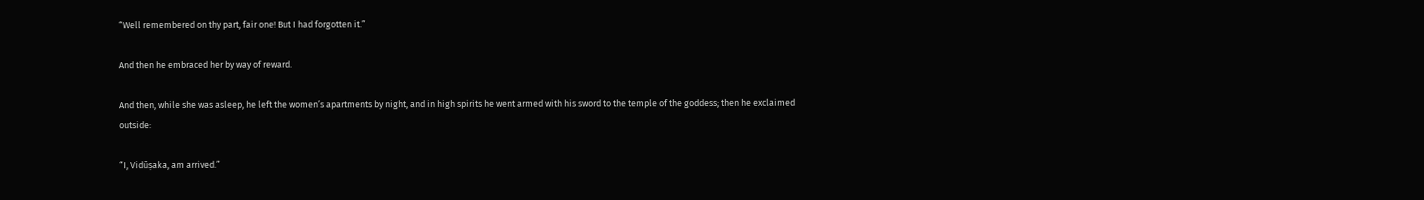“Well remembered on thy part, fair one! But I had forgotten it.”

And then he embraced her by way of reward.

And then, while she was asleep, he left the women’s apartments by night, and in high spirits he went armed with his sword to the temple of the goddess; then he exclaimed outside:

“I, Vidūṣaka, am arrived.”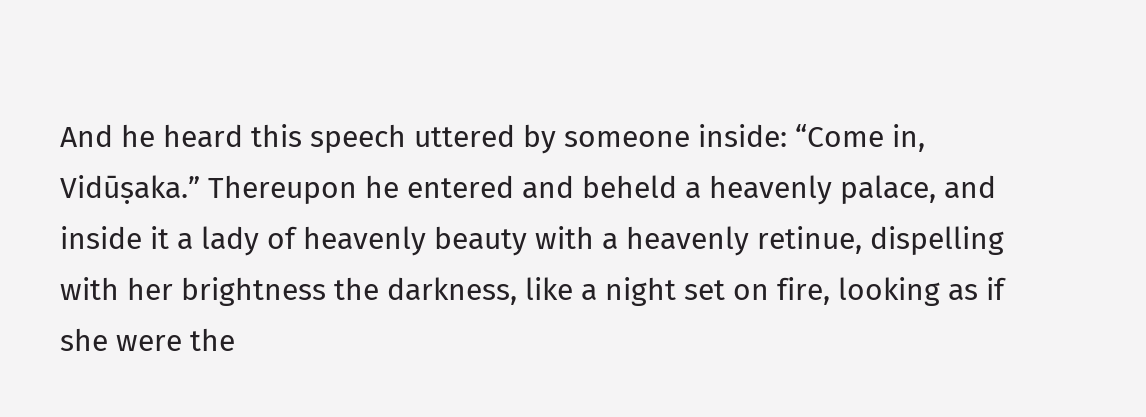And he heard this speech uttered by someone inside: “Come in, Vidūṣaka.” Thereupon he entered and beheld a heavenly palace, and inside it a lady of heavenly beauty with a heavenly retinue, dispelling with her brightness the darkness, like a night set on fire, looking as if she were the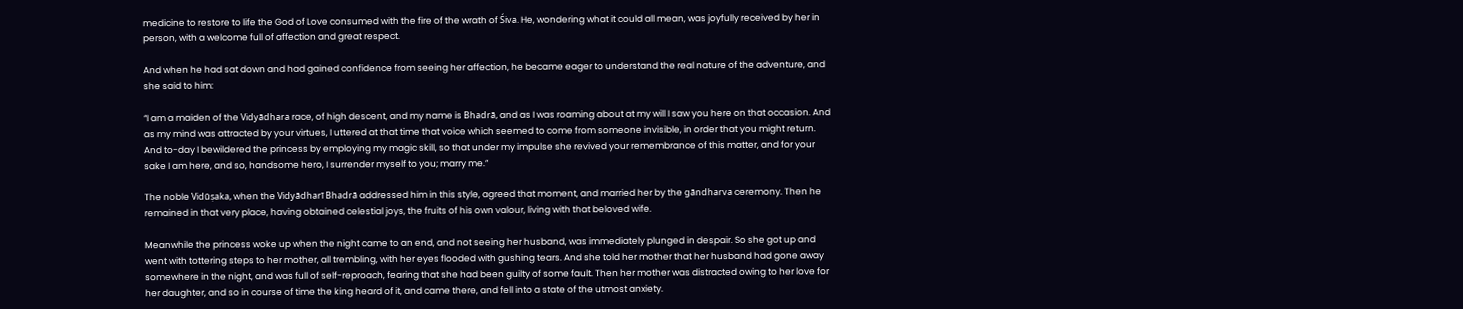medicine to restore to life the God of Love consumed with the fire of the wrath of Śiva. He, wondering what it could all mean, was joyfully received by her in person, with a welcome full of affection and great respect.

And when he had sat down and had gained confidence from seeing her affection, he became eager to understand the real nature of the adventure, and she said to him:

“I am a maiden of the Vidyādhara race, of high descent, and my name is Bhadrā, and as I was roaming about at my will I saw you here on that occasion. And as my mind was attracted by your virtues, I uttered at that time that voice which seemed to come from someone invisible, in order that you might return. And to-day I bewildered the princess by employing my magic skill, so that under my impulse she revived your remembrance of this matter, and for your sake I am here, and so, handsome hero, I surrender myself to you; marry me.”

The noble Vidūṣaka, when the Vidyādharī Bhadrā addressed him in this style, agreed that moment, and married her by the gāndharva ceremony. Then he remained in that very place, having obtained celestial joys, the fruits of his own valour, living with that beloved wife.

Meanwhile the princess woke up when the night came to an end, and not seeing her husband, was immediately plunged in despair. So she got up and went with tottering steps to her mother, all trembling, with her eyes flooded with gushing tears. And she told her mother that her husband had gone away somewhere in the night, and was full of self-reproach, fearing that she had been guilty of some fault. Then her mother was distracted owing to her love for her daughter, and so in course of time the king heard of it, and came there, and fell into a state of the utmost anxiety.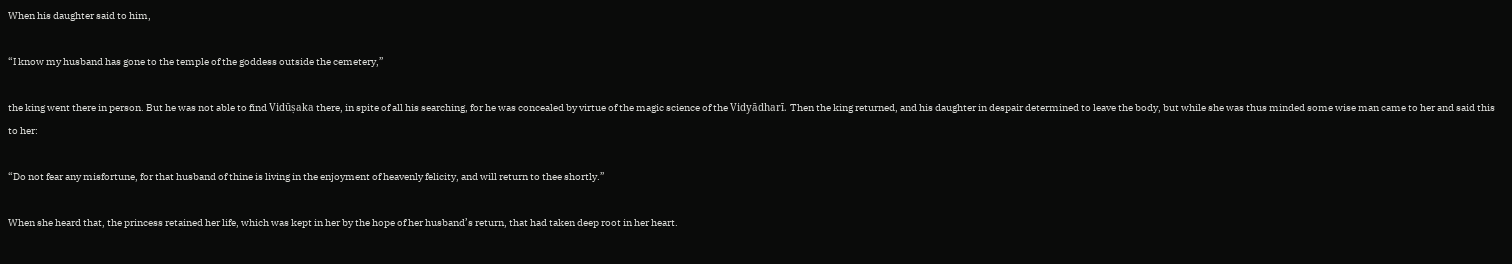When his daughter said to him,

“I know my husband has gone to the temple of the goddess outside the cemetery,”

the king went there in person. But he was not able to find Vidūṣaka there, in spite of all his searching, for he was concealed by virtue of the magic science of the Vidyādharī. Then the king returned, and his daughter in despair determined to leave the body, but while she was thus minded some wise man came to her and said this to her:

“Do not fear any misfortune, for that husband of thine is living in the enjoyment of heavenly felicity, and will return to thee shortly.”

When she heard that, the princess retained her life, which was kept in her by the hope of her husband’s return, that had taken deep root in her heart.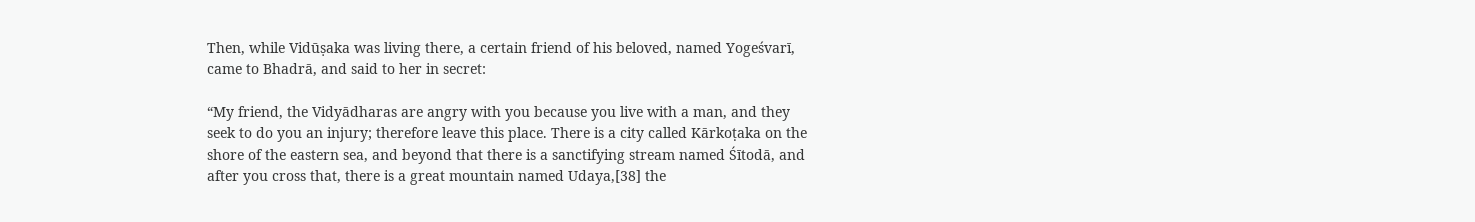Then, while Vidūṣaka was living there, a certain friend of his beloved, named Yogeśvarī, came to Bhadrā, and said to her in secret:

“My friend, the Vidyādharas are angry with you because you live with a man, and they seek to do you an injury; therefore leave this place. There is a city called Kārkoṭaka on the shore of the eastern sea, and beyond that there is a sanctifying stream named Śītodā, and after you cross that, there is a great mountain named Udaya,[38] the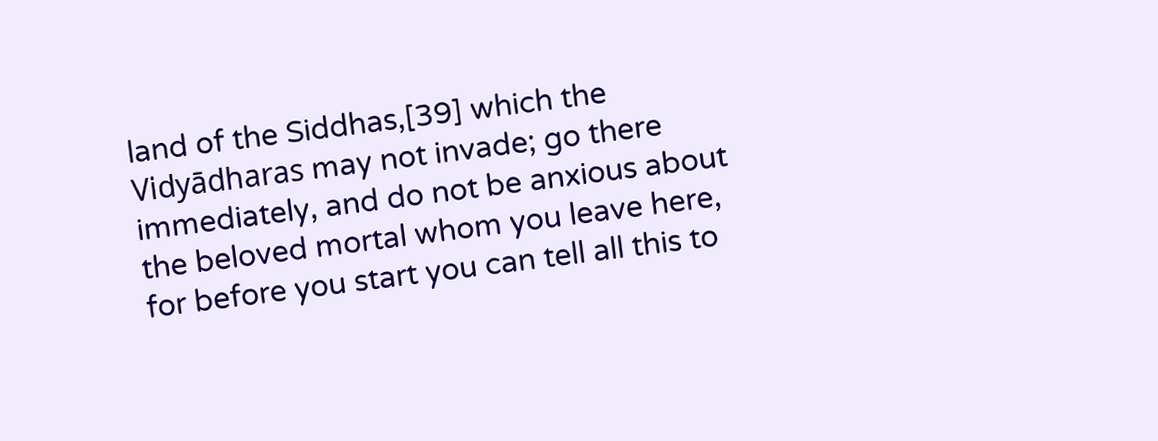land of the Siddhas,[39] which the Vidyādharas may not invade; go there immediately, and do not be anxious about the beloved mortal whom you leave here, for before you start you can tell all this to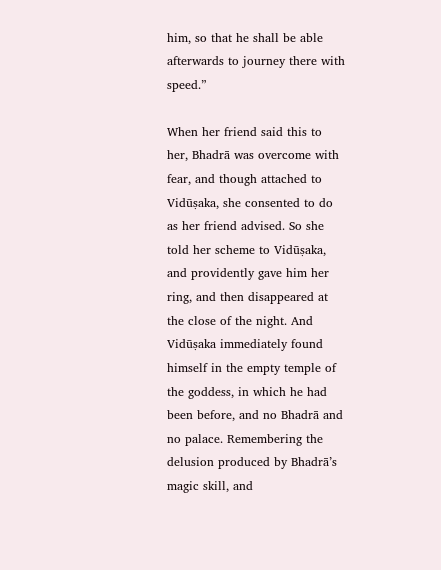him, so that he shall be able afterwards to journey there with speed.”

When her friend said this to her, Bhadrā was overcome with fear, and though attached to Vidūṣaka, she consented to do as her friend advised. So she told her scheme to Vidūṣaka, and providently gave him her ring, and then disappeared at the close of the night. And Vidūṣaka immediately found himself in the empty temple of the goddess, in which he had been before, and no Bhadrā and no palace. Remembering the delusion produced by Bhadrā’s magic skill, and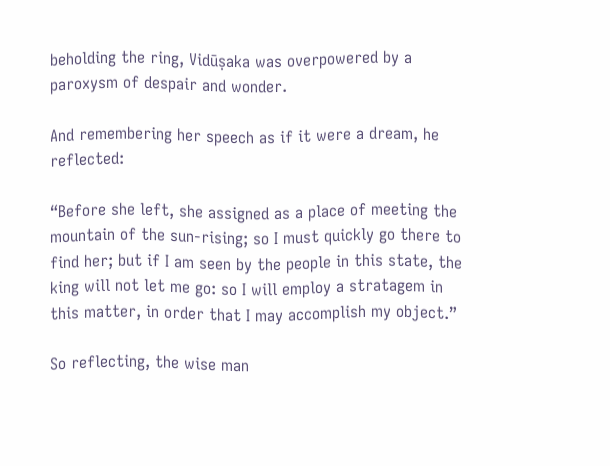beholding the ring, Vidūṣaka was overpowered by a paroxysm of despair and wonder.

And remembering her speech as if it were a dream, he reflected:

“Before she left, she assigned as a place of meeting the mountain of the sun-rising; so I must quickly go there to find her; but if I am seen by the people in this state, the king will not let me go: so I will employ a stratagem in this matter, in order that I may accomplish my object.”

So reflecting, the wise man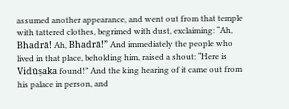assumed another appearance, and went out from that temple with tattered clothes, begrimed with dust, exclaiming: “Ah, Bhadrā! Ah, Bhadrā!” And immediately the people who lived in that place, beholding him, raised a shout: “Here is Vidūṣaka found!” And the king hearing of it came out from his palace in person, and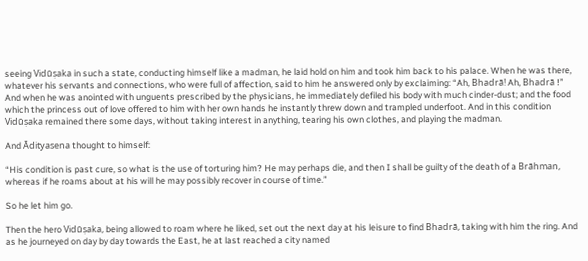seeing Vidūṣaka in such a state, conducting himself like a madman, he laid hold on him and took him back to his palace. When he was there, whatever his servants and connections, who were full of affection, said to him he answered only by exclaiming: “Ah, Bhadrā! Ah, Bhadrā !” And when he was anointed with unguents prescribed by the physicians, he immediately defiled his body with much cinder-dust; and the food which the princess out of love offered to him with her own hands he instantly threw down and trampled underfoot. And in this condition Vidūṣaka remained there some days, without taking interest in anything, tearing his own clothes, and playing the madman.

And Ādityasena thought to himself:

“His condition is past cure, so what is the use of torturing him? He may perhaps die, and then I shall be guilty of the death of a Brāhman, whereas if he roams about at his will he may possibly recover in course of time.”

So he let him go.

Then the hero Vidūṣaka, being allowed to roam where he liked, set out the next day at his leisure to find Bhadrā, taking with him the ring. And as he journeyed on day by day towards the East, he at last reached a city named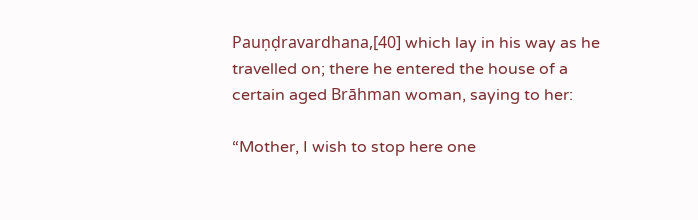Pauṇḍravardhana,[40] which lay in his way as he travelled on; there he entered the house of a certain aged Brāhman woman, saying to her:

“Mother, I wish to stop here one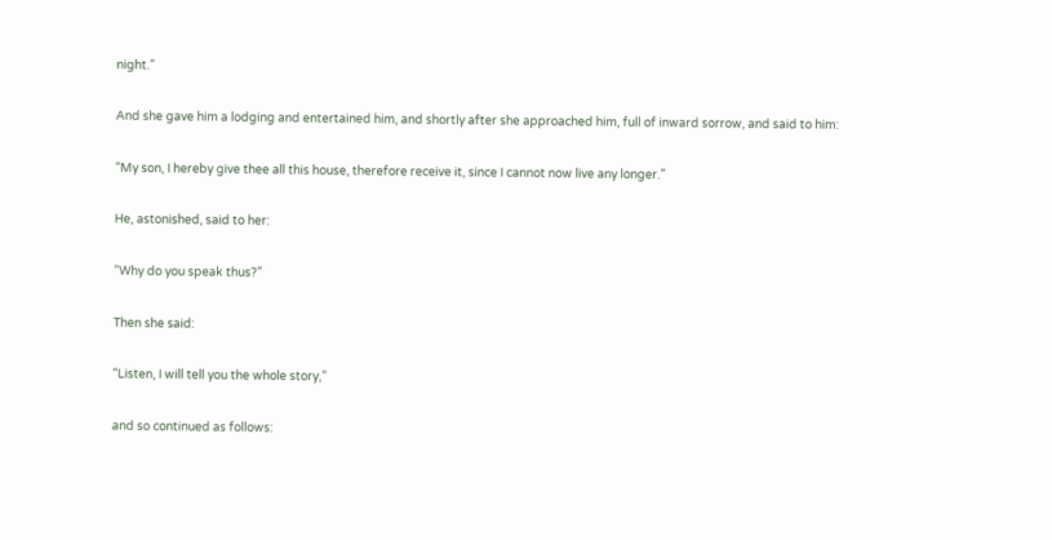night.”

And she gave him a lodging and entertained him, and shortly after she approached him, full of inward sorrow, and said to him:

“My son, I hereby give thee all this house, therefore receive it, since I cannot now live any longer.”

He, astonished, said to her:

“Why do you speak thus?”

Then she said:

“Listen, I will tell you the whole story,”

and so continued as follows: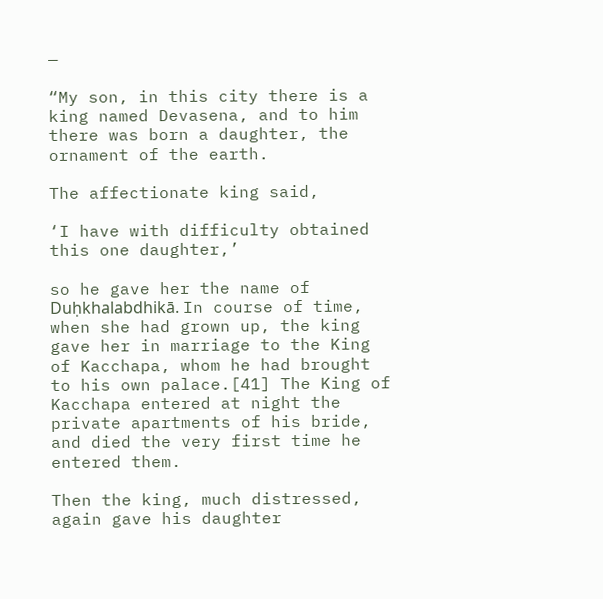—

“My son, in this city there is a king named Devasena, and to him there was born a daughter, the ornament of the earth.

The affectionate king said,

‘I have with difficulty obtained this one daughter,’

so he gave her the name of Duḥkhalabdhikā. In course of time, when she had grown up, the king gave her in marriage to the King of Kacchapa, whom he had brought to his own palace.[41] The King of Kacchapa entered at night the private apartments of his bride, and died the very first time he entered them.

Then the king, much distressed, again gave his daughter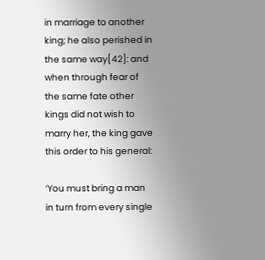in marriage to another king; he also perished in the same way[42]: and when through fear of the same fate other kings did not wish to marry her, the king gave this order to his general:

‘You must bring a man in turn from every single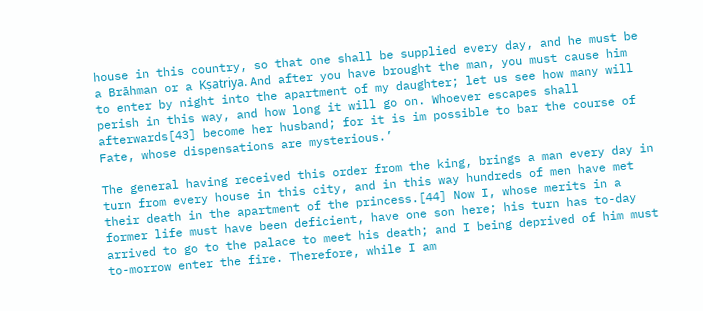house in this country, so that one shall be supplied every day, and he must be a Brāhman or a Kṣatriya. And after you have brought the man, you must cause him to enter by night into the apartment of my daughter; let us see how many will perish in this way, and how long it will go on. Whoever escapes shall afterwards[43] become her husband; for it is im possible to bar the course of Fate, whose dispensations are mysterious.’

The general having received this order from the king, brings a man every day in turn from every house in this city, and in this way hundreds of men have met their death in the apartment of the princess.[44] Now I, whose merits in a former life must have been deficient, have one son here; his turn has to-day arrived to go to the palace to meet his death; and I being deprived of him must to-morrow enter the fire. Therefore, while I am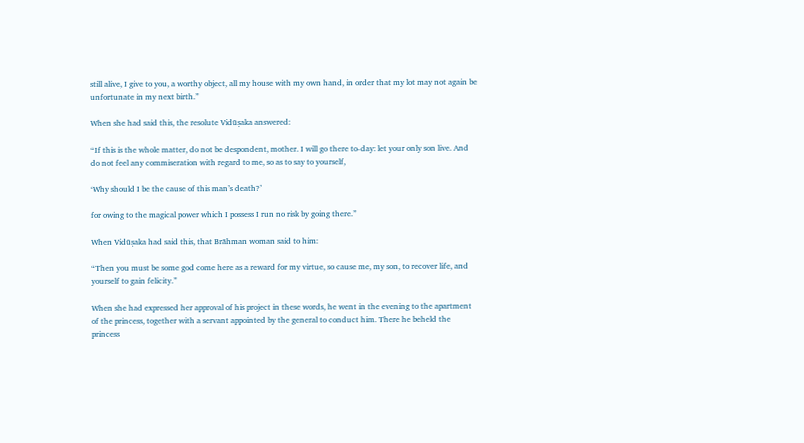still alive, I give to you, a worthy object, all my house with my own hand, in order that my lot may not again be unfortunate in my next birth.”

When she had said this, the resolute Vidūṣaka answered:

“If this is the whole matter, do not be despondent, mother. I will go there to-day: let your only son live. And do not feel any commiseration with regard to me, so as to say to yourself,

‘Why should I be the cause of this man’s death?’

for owing to the magical power which I possess I run no risk by going there.”

When Vidūṣaka had said this, that Brāhman woman said to him:

“Then you must be some god come here as a reward for my virtue, so cause me, my son, to recover life, and yourself to gain felicity.”

When she had expressed her approval of his project in these words, he went in the evening to the apartment of the princess, together with a servant appointed by the general to conduct him. There he beheld the princess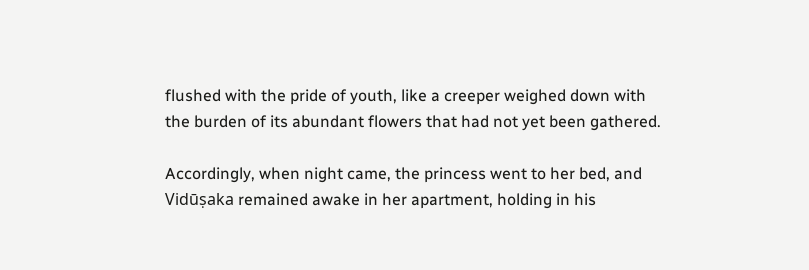flushed with the pride of youth, like a creeper weighed down with the burden of its abundant flowers that had not yet been gathered.

Accordingly, when night came, the princess went to her bed, and Vidūṣaka remained awake in her apartment, holding in his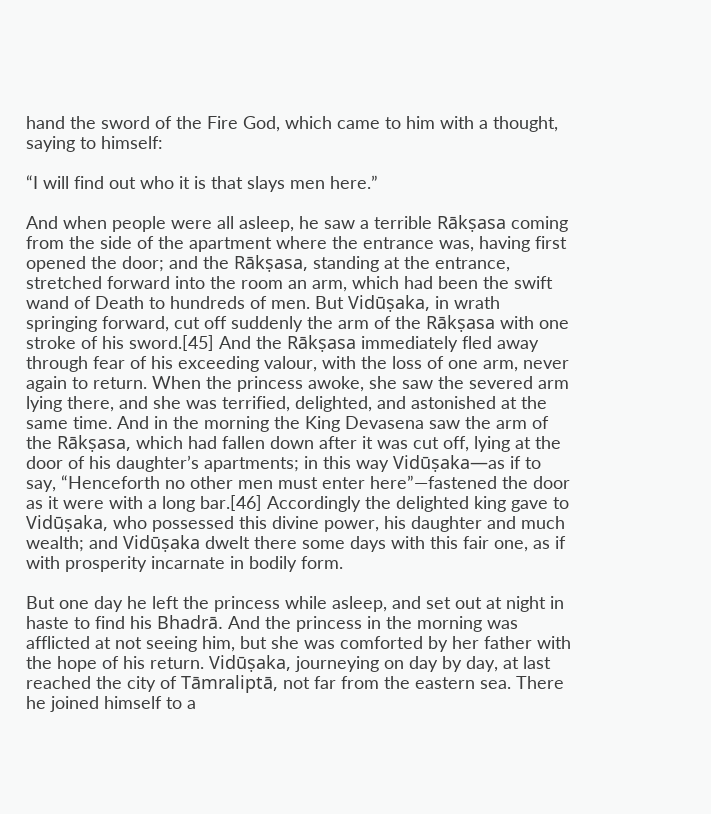hand the sword of the Fire God, which came to him with a thought, saying to himself:

“I will find out who it is that slays men here.”

And when people were all asleep, he saw a terrible Rākṣasa coming from the side of the apartment where the entrance was, having first opened the door; and the Rākṣasa, standing at the entrance, stretched forward into the room an arm, which had been the swift wand of Death to hundreds of men. But Vidūṣaka, in wrath springing forward, cut off suddenly the arm of the Rākṣasa with one stroke of his sword.[45] And the Rākṣasa immediately fled away through fear of his exceeding valour, with the loss of one arm, never again to return. When the princess awoke, she saw the severed arm lying there, and she was terrified, delighted, and astonished at the same time. And in the morning the King Devasena saw the arm of the Rākṣasa, which had fallen down after it was cut off, lying at the door of his daughter’s apartments; in this way Vidūṣaka—as if to say, “Henceforth no other men must enter here”—fastened the door as it were with a long bar.[46] Accordingly the delighted king gave to Vidūṣaka, who possessed this divine power, his daughter and much wealth; and Vidūṣaka dwelt there some days with this fair one, as if with prosperity incarnate in bodily form.

But one day he left the princess while asleep, and set out at night in haste to find his Bhadrā. And the princess in the morning was afflicted at not seeing him, but she was comforted by her father with the hope of his return. Vidūṣaka, journeying on day by day, at last reached the city of Tāmraliptā, not far from the eastern sea. There he joined himself to a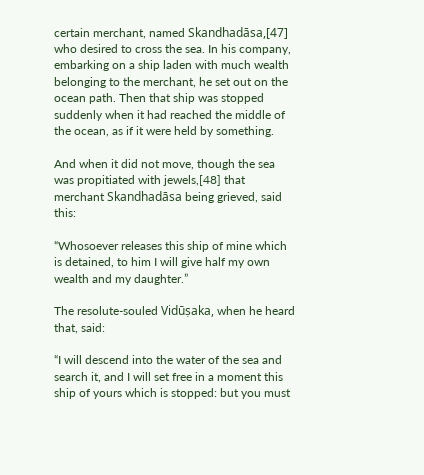certain merchant, named Skandhadāsa,[47] who desired to cross the sea. In his company, embarking on a ship laden with much wealth belonging to the merchant, he set out on the ocean path. Then that ship was stopped suddenly when it had reached the middle of the ocean, as if it were held by something.

And when it did not move, though the sea was propitiated with jewels,[48] that merchant Skandhadāsa being grieved, said this:

“Whosoever releases this ship of mine which is detained, to him I will give half my own wealth and my daughter.”

The resolute-souled Vidūṣaka, when he heard that, said:

“I will descend into the water of the sea and search it, and I will set free in a moment this ship of yours which is stopped: but you must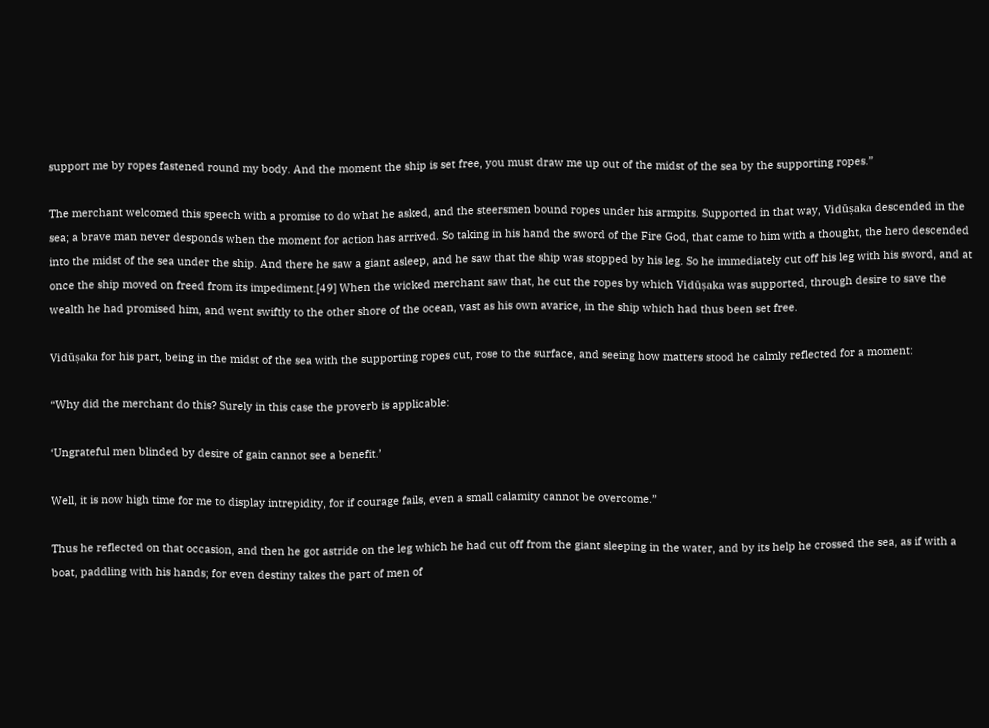support me by ropes fastened round my body. And the moment the ship is set free, you must draw me up out of the midst of the sea by the supporting ropes.”

The merchant welcomed this speech with a promise to do what he asked, and the steersmen bound ropes under his armpits. Supported in that way, Vidūṣaka descended in the sea; a brave man never desponds when the moment for action has arrived. So taking in his hand the sword of the Fire God, that came to him with a thought, the hero descended into the midst of the sea under the ship. And there he saw a giant asleep, and he saw that the ship was stopped by his leg. So he immediately cut off his leg with his sword, and at once the ship moved on freed from its impediment.[49] When the wicked merchant saw that, he cut the ropes by which Vidūṣaka was supported, through desire to save the wealth he had promised him, and went swiftly to the other shore of the ocean, vast as his own avarice, in the ship which had thus been set free.

Vidūṣaka for his part, being in the midst of the sea with the supporting ropes cut, rose to the surface, and seeing how matters stood he calmly reflected for a moment:

“Why did the merchant do this? Surely in this case the proverb is applicable:

‘Ungrateful men blinded by desire of gain cannot see a benefit.’

Well, it is now high time for me to display intrepidity, for if courage fails, even a small calamity cannot be overcome.”

Thus he reflected on that occasion, and then he got astride on the leg which he had cut off from the giant sleeping in the water, and by its help he crossed the sea, as if with a boat, paddling with his hands; for even destiny takes the part of men of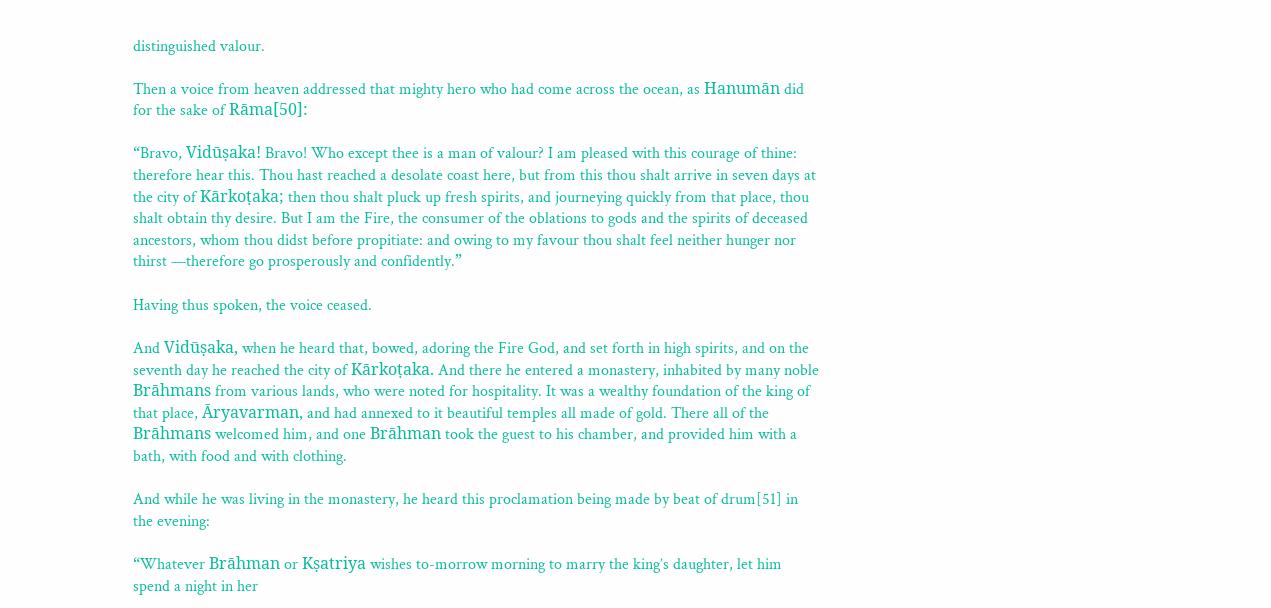distinguished valour.

Then a voice from heaven addressed that mighty hero who had come across the ocean, as Hanumān did for the sake of Rāma[50]:

“Bravo, Vidūṣaka! Bravo! Who except thee is a man of valour? I am pleased with this courage of thine: therefore hear this. Thou hast reached a desolate coast here, but from this thou shalt arrive in seven days at the city of Kārkoṭaka; then thou shalt pluck up fresh spirits, and journeying quickly from that place, thou shalt obtain thy desire. But I am the Fire, the consumer of the oblations to gods and the spirits of deceased ancestors, whom thou didst before propitiate: and owing to my favour thou shalt feel neither hunger nor thirst —therefore go prosperously and confidently.”

Having thus spoken, the voice ceased.

And Vidūṣaka, when he heard that, bowed, adoring the Fire God, and set forth in high spirits, and on the seventh day he reached the city of Kārkoṭaka. And there he entered a monastery, inhabited by many noble Brāhmans from various lands, who were noted for hospitality. It was a wealthy foundation of the king of that place, Āryavarman, and had annexed to it beautiful temples all made of gold. There all of the Brāhmans welcomed him, and one Brāhman took the guest to his chamber, and provided him with a bath, with food and with clothing.

And while he was living in the monastery, he heard this proclamation being made by beat of drum[51] in the evening:

“Whatever Brāhman or Kṣatriya wishes to-morrow morning to marry the king’s daughter, let him spend a night in her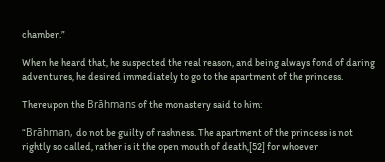chamber.”

When he heard that, he suspected the real reason, and being always fond of daring adventures, he desired immediately to go to the apartment of the princess.

Thereupon the Brāhmans of the monastery said to him:

“Brāhman, do not be guilty of rashness. The apartment of the princess is not rightly so called, rather is it the open mouth of death,[52] for whoever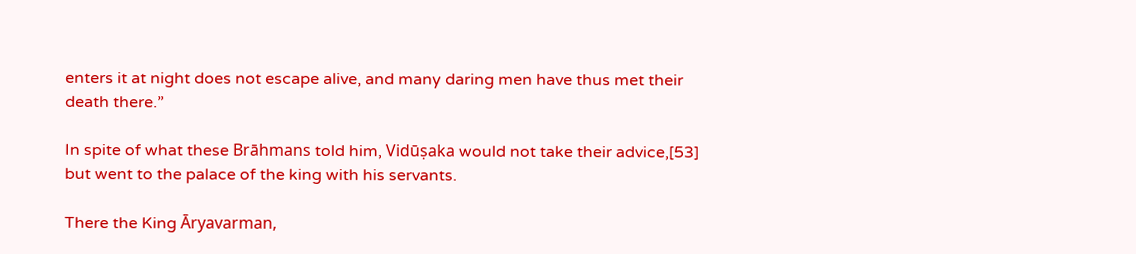enters it at night does not escape alive, and many daring men have thus met their death there.”

In spite of what these Brāhmans told him, Vidūṣaka would not take their advice,[53] but went to the palace of the king with his servants.

There the King Āryavarman,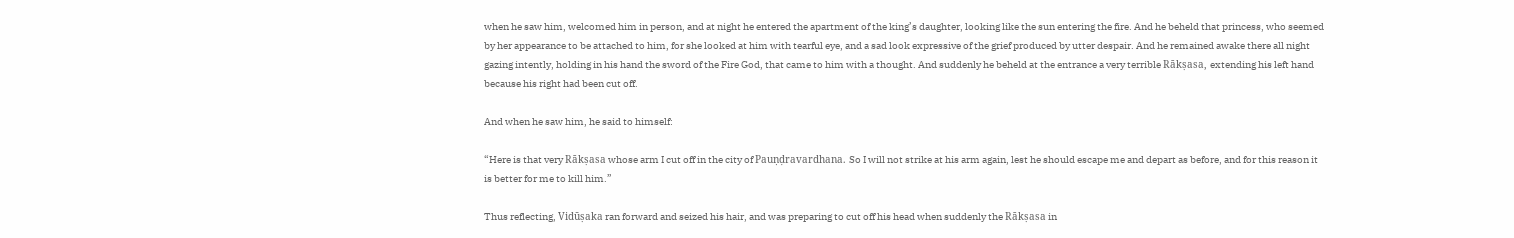when he saw him, welcomed him in person, and at night he entered the apartment of the king’s daughter, looking like the sun entering the fire. And he beheld that princess, who seemed by her appearance to be attached to him, for she looked at him with tearful eye, and a sad look expressive of the grief produced by utter despair. And he remained awake there all night gazing intently, holding in his hand the sword of the Fire God, that came to him with a thought. And suddenly he beheld at the entrance a very terrible Rākṣasa, extending his left hand because his right had been cut off.

And when he saw him, he said to himself:

“Here is that very Rākṣasa whose arm I cut off in the city of Pauṇḍravardhana. So I will not strike at his arm again, lest he should escape me and depart as before, and for this reason it is better for me to kill him.”

Thus reflecting, Vidūṣaka ran forward and seized his hair, and was preparing to cut off his head when suddenly the Rākṣasa in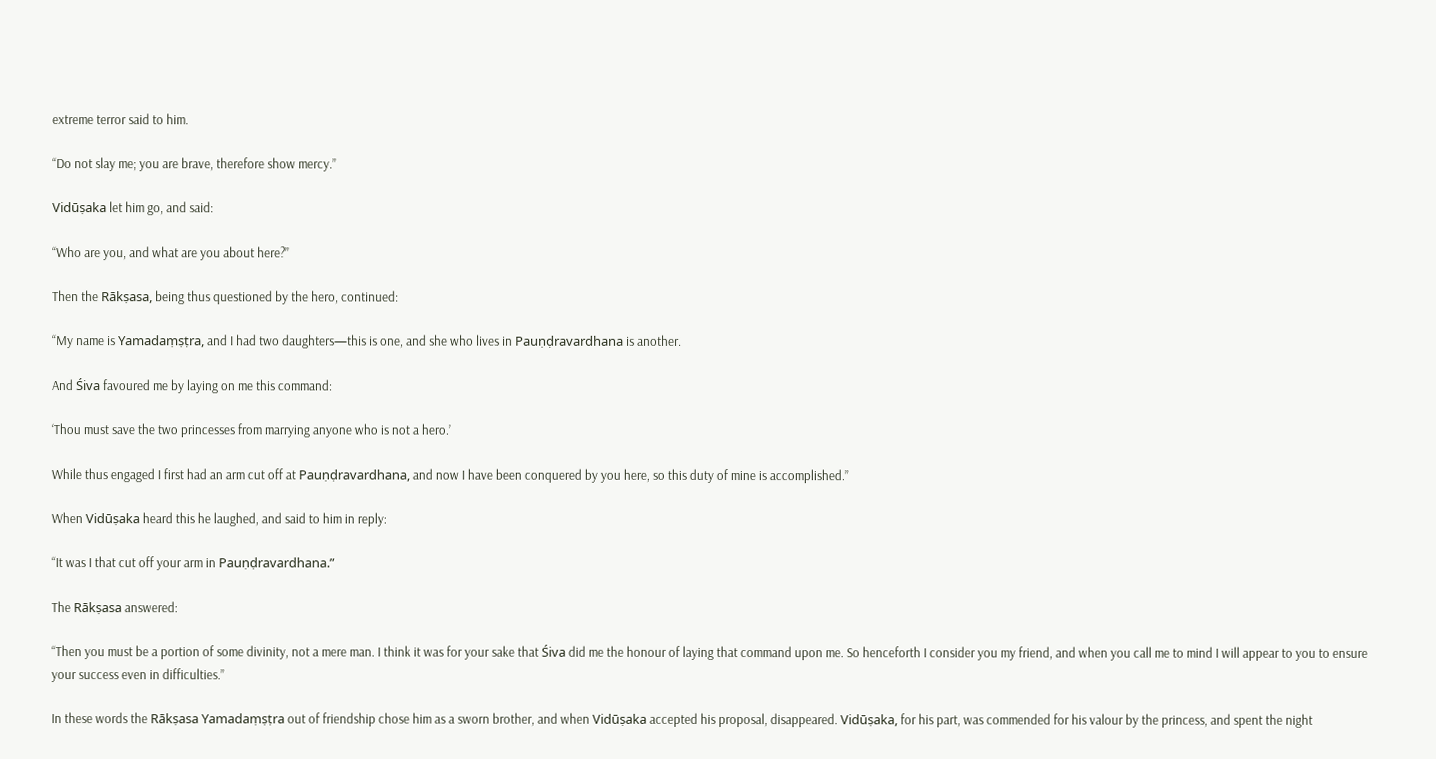extreme terror said to him.

“Do not slay me; you are brave, therefore show mercy.”

Vidūṣaka let him go, and said:

“Who are you, and what are you about here?”

Then the Rākṣasa, being thus questioned by the hero, continued:

“My name is Yamadaṃṣṭra, and I had two daughters—this is one, and she who lives in Pauṇḍravardhana is another.

And Śiva favoured me by laying on me this command:

‘Thou must save the two princesses from marrying anyone who is not a hero.’

While thus engaged I first had an arm cut off at Pauṇḍravardhana, and now I have been conquered by you here, so this duty of mine is accomplished.”

When Vidūṣaka heard this he laughed, and said to him in reply:

“It was I that cut off your arm in Pauṇḍravardhana.”

The Rākṣasa answered:

“Then you must be a portion of some divinity, not a mere man. I think it was for your sake that Śiva did me the honour of laying that command upon me. So henceforth I consider you my friend, and when you call me to mind I will appear to you to ensure your success even in difficulties.”

In these words the Rākṣasa Yamadaṃṣṭra out of friendship chose him as a sworn brother, and when Vidūṣaka accepted his proposal, disappeared. Vidūṣaka, for his part, was commended for his valour by the princess, and spent the night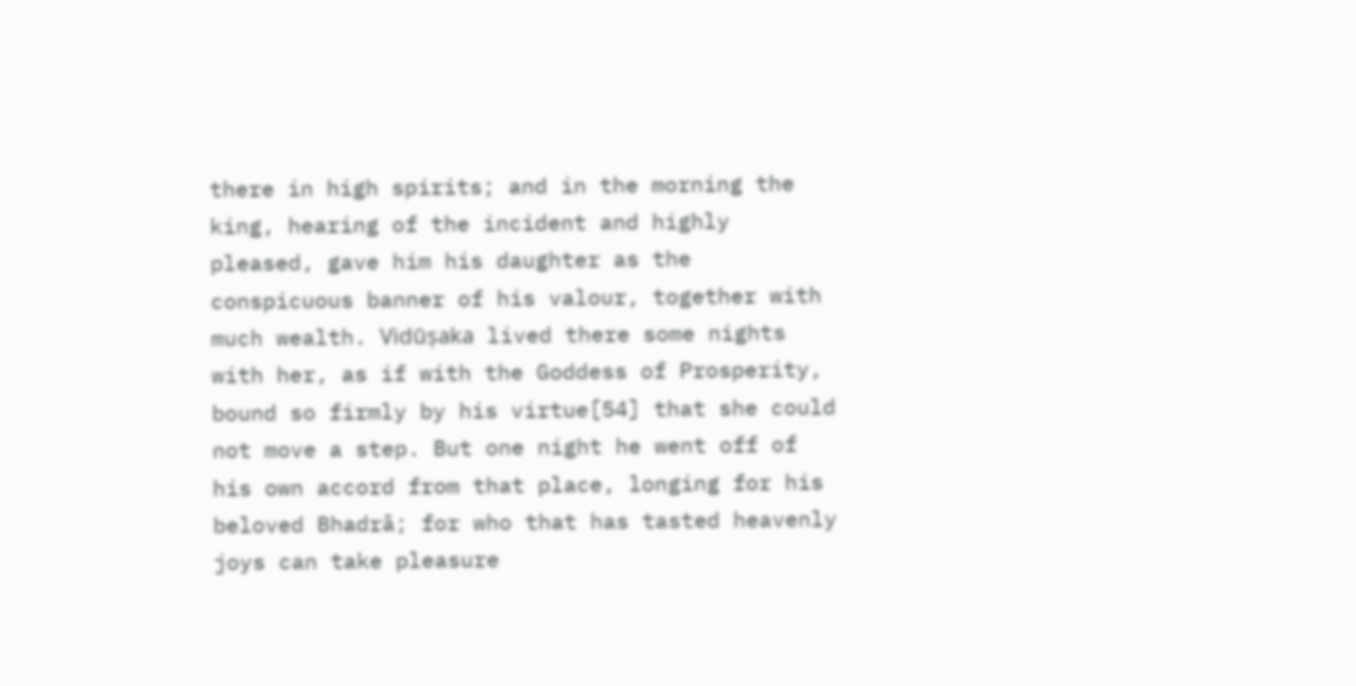there in high spirits; and in the morning the king, hearing of the incident and highly pleased, gave him his daughter as the conspicuous banner of his valour, together with much wealth. Vidūṣaka lived there some nights with her, as if with the Goddess of Prosperity, bound so firmly by his virtue[54] that she could not move a step. But one night he went off of his own accord from that place, longing for his beloved Bhadrā; for who that has tasted heavenly joys can take pleasure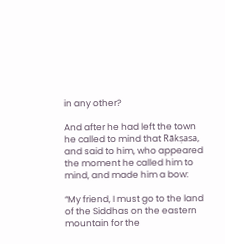in any other?

And after he had left the town he called to mind that Rākṣasa, and said to him, who appeared the moment he called him to mind, and made him a bow:

“My friend, I must go to the land of the Siddhas on the eastern mountain for the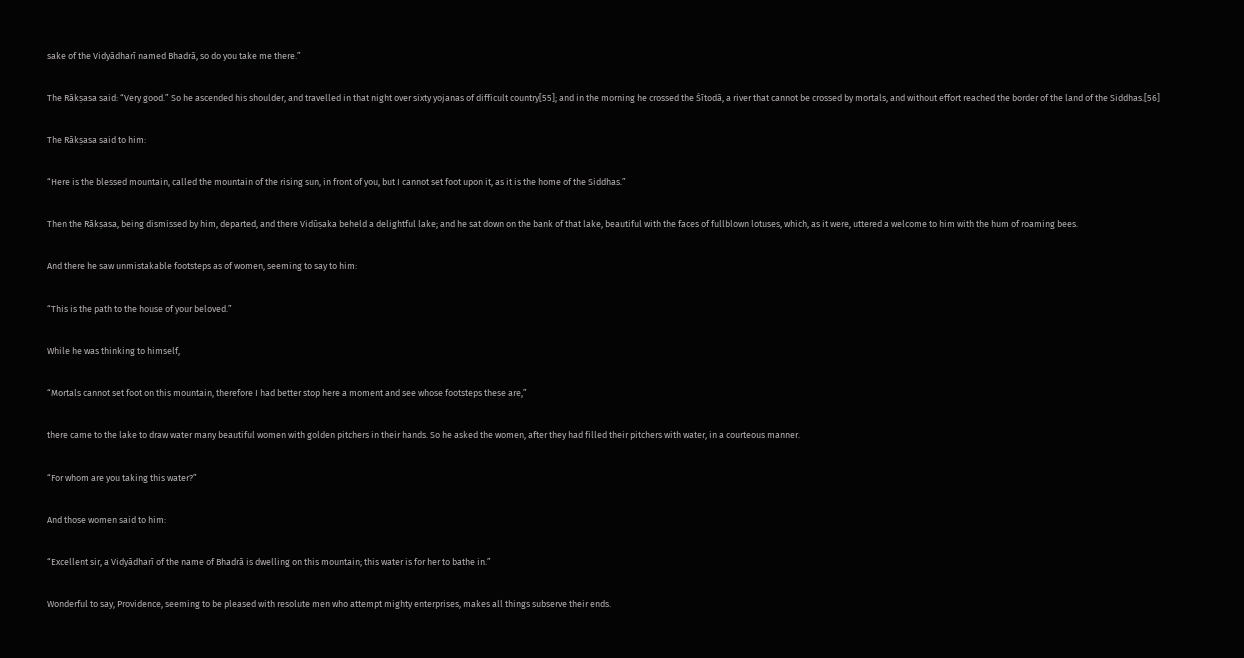sake of the Vidyādharī named Bhadrā, so do you take me there.”

The Rākṣasa said: “Very good.” So he ascended his shoulder, and travelled in that night over sixty yojanas of difficult country[55]; and in the morning he crossed the Śītodā, a river that cannot be crossed by mortals, and without effort reached the border of the land of the Siddhas.[56]

The Rākṣasa said to him:

“Here is the blessed mountain, called the mountain of the rising sun, in front of you, but I cannot set foot upon it, as it is the home of the Siddhas.”

Then the Rākṣasa, being dismissed by him, departed, and there Vidūṣaka beheld a delightful lake; and he sat down on the bank of that lake, beautiful with the faces of fullblown lotuses, which, as it were, uttered a welcome to him with the hum of roaming bees.

And there he saw unmistakable footsteps as of women, seeming to say to him:

“This is the path to the house of your beloved.”

While he was thinking to himself,

“Mortals cannot set foot on this mountain, therefore I had better stop here a moment and see whose footsteps these are,”

there came to the lake to draw water many beautiful women with golden pitchers in their hands. So he asked the women, after they had filled their pitchers with water, in a courteous manner.

“For whom are you taking this water?”

And those women said to him:

“Excellent sir, a Vidyādharī of the name of Bhadrā is dwelling on this mountain; this water is for her to bathe in.”

Wonderful to say, Providence, seeming to be pleased with resolute men who attempt mighty enterprises, makes all things subserve their ends.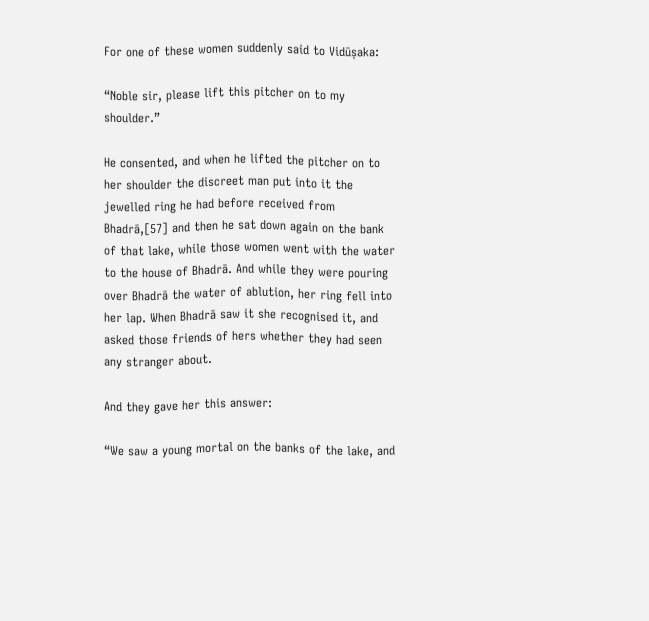For one of these women suddenly said to Vidūṣaka:

“Noble sir, please lift this pitcher on to my shoulder.”

He consented, and when he lifted the pitcher on to her shoulder the discreet man put into it the jewelled ring he had before received from Bhadrā,[57] and then he sat down again on the bank of that lake, while those women went with the water to the house of Bhadrā. And while they were pouring over Bhadrā the water of ablution, her ring fell into her lap. When Bhadrā saw it she recognised it, and asked those friends of hers whether they had seen any stranger about.

And they gave her this answer:

“We saw a young mortal on the banks of the lake, and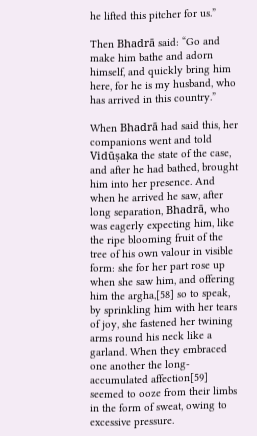he lifted this pitcher for us.”

Then Bhadrā said: “Go and make him bathe and adorn himself, and quickly bring him here, for he is my husband, who has arrived in this country.”

When Bhadrā had said this, her companions went and told Vidūṣaka the state of the case, and after he had bathed, brought him into her presence. And when he arrived he saw, after long separation, Bhadrā, who was eagerly expecting him, like the ripe blooming fruit of the tree of his own valour in visible form: she for her part rose up when she saw him, and offering him the argha,[58] so to speak, by sprinkling him with her tears of joy, she fastened her twining arms round his neck like a garland. When they embraced one another the long-accumulated affection[59] seemed to ooze from their limbs in the form of sweat, owing to excessive pressure.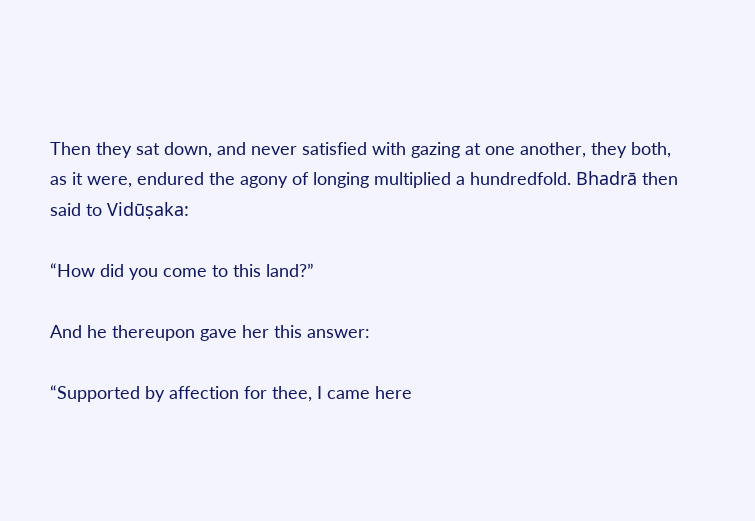Then they sat down, and never satisfied with gazing at one another, they both, as it were, endured the agony of longing multiplied a hundredfold. Bhadrā then said to Vidūṣaka:

“How did you come to this land?”

And he thereupon gave her this answer:

“Supported by affection for thee, I came here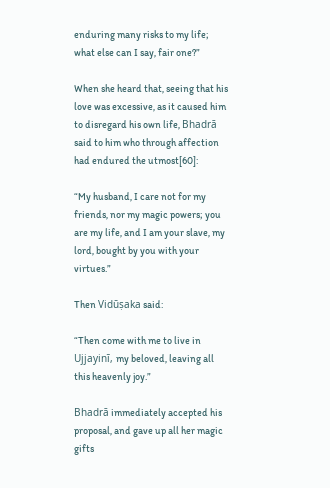enduring many risks to my life; what else can I say, fair one?”

When she heard that, seeing that his love was excessive, as it caused him to disregard his own life, Bhadrā said to him who through affection had endured the utmost[60]:

“My husband, I care not for my friends, nor my magic powers; you are my life, and I am your slave, my lord, bought by you with your virtues.”

Then Vidūṣaka said:

“Then come with me to live in Ujjayinī, my beloved, leaving all this heavenly joy.”

Bhadrā immediately accepted his proposal, and gave up all her magic gifts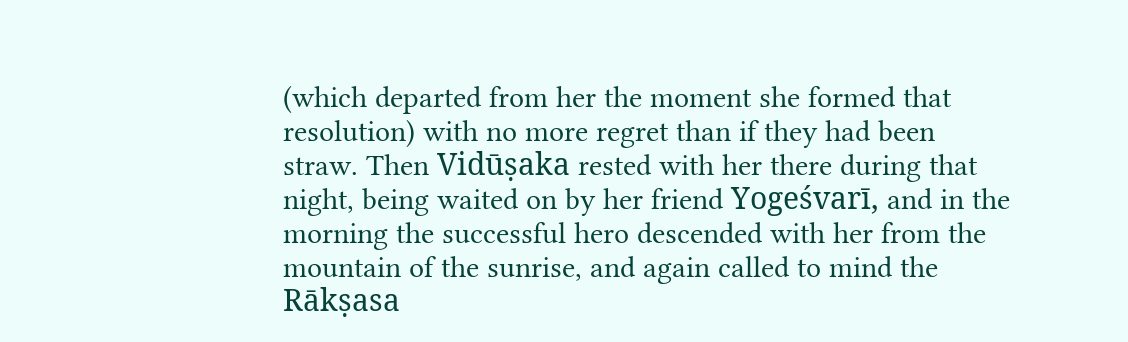(which departed from her the moment she formed that resolution) with no more regret than if they had been straw. Then Vidūṣaka rested with her there during that night, being waited on by her friend Yogeśvarī, and in the morning the successful hero descended with her from the mountain of the sunrise, and again called to mind the Rākṣasa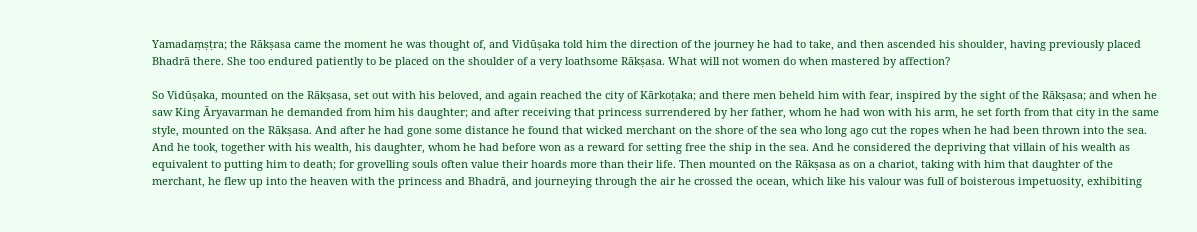Yamadaṃṣṭra; the Rākṣasa came the moment he was thought of, and Vidūṣaka told him the direction of the journey he had to take, and then ascended his shoulder, having previously placed Bhadrā there. She too endured patiently to be placed on the shoulder of a very loathsome Rākṣasa. What will not women do when mastered by affection?

So Vidūṣaka, mounted on the Rākṣasa, set out with his beloved, and again reached the city of Kārkoṭaka; and there men beheld him with fear, inspired by the sight of the Rākṣasa; and when he saw King Āryavarman he demanded from him his daughter; and after receiving that princess surrendered by her father, whom he had won with his arm, he set forth from that city in the same style, mounted on the Rākṣasa. And after he had gone some distance he found that wicked merchant on the shore of the sea who long ago cut the ropes when he had been thrown into the sea. And he took, together with his wealth, his daughter, whom he had before won as a reward for setting free the ship in the sea. And he considered the depriving that villain of his wealth as equivalent to putting him to death; for grovelling souls often value their hoards more than their life. Then mounted on the Rākṣasa as on a chariot, taking with him that daughter of the merchant, he flew up into the heaven with the princess and Bhadrā, and journeying through the air he crossed the ocean, which like his valour was full of boisterous impetuosity, exhibiting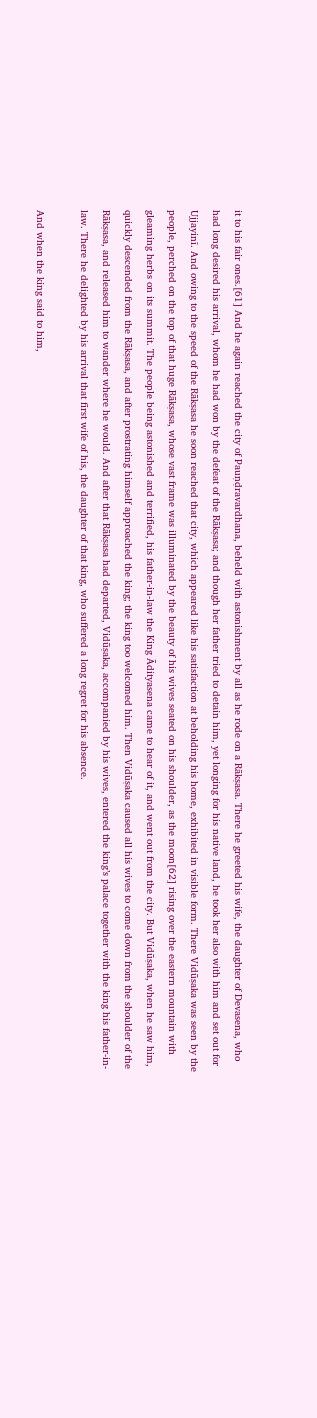it to his fair ones.[61] And he again reached the city of Pauṇḍravardhana, beheld with astonishment by all as he rode on a Rākṣasa. There he greeted his wife, the daughter of Devasena, who had long desired his arrival, whom he had won by the defeat of the Rākṣasa; and though her father tried to detain him, yet longing for his native land, he took her also with him and set out for Ujjayinī. And owing to the speed of the Rākṣasa he soon reached that city, which appeared like his satisfaction at beholding his home, exhibited in visible form. There Vidūṣaka was seen by the people, perched on the top of that huge Rākṣasa, whose vast frame was illuminated by the beauty of his wives seated on his shoulder, as the moon[62] rising over the eastern mountain with gleaming herbs on its summit. The people being astonished and terrified, his father-in-law the King Ādityasena came to hear of it, and went out from the city. But Vidūṣaka, when he saw him, quickly descended from the Rākṣasa, and after prostrating himself approached the king; the king too welcomed him. Then Vidūṣaka caused all his wives to come down from the shoulder of the Rākṣasa, and released him to wander where he would. And after that Rākṣasa had departed, Vidūṣaka, accompanied by his wives, entered the king’s palace together with the king his father-in-law. There he delighted by his arrival that first wife of his, the daughter of that king, who suffered a long regret for his absence.

And when the king said to him,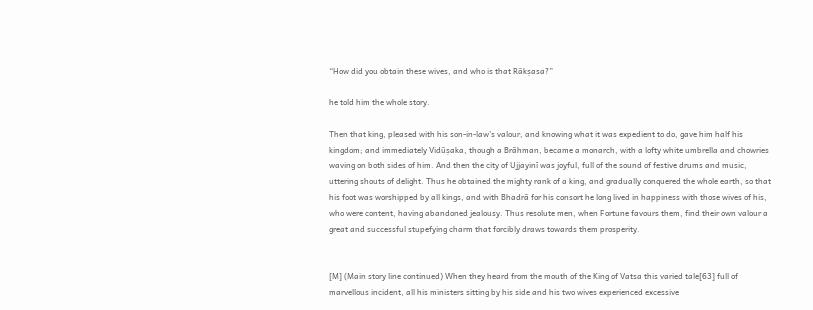“How did you obtain these wives, and who is that Rākṣasa?”

he told him the whole story.

Then that king, pleased with his son-in-law’s valour, and knowing what it was expedient to do, gave him half his kingdom; and immediately Vidūṣaka, though a Brāhman, became a monarch, with a lofty white umbrella and chowries waving on both sides of him. And then the city of Ujjayinī was joyful, full of the sound of festive drums and music, uttering shouts of delight. Thus he obtained the mighty rank of a king, and gradually conquered the whole earth, so that his foot was worshipped by all kings, and with Bhadrā for his consort he long lived in happiness with those wives of his, who were content, having abandoned jealousy. Thus resolute men, when Fortune favours them, find their own valour a great and successful stupefying charm that forcibly draws towards them prosperity.


[M] (Main story line continued) When they heard from the mouth of the King of Vatsa this varied tale[63] full of marvellous incident, all his ministers sitting by his side and his two wives experienced excessive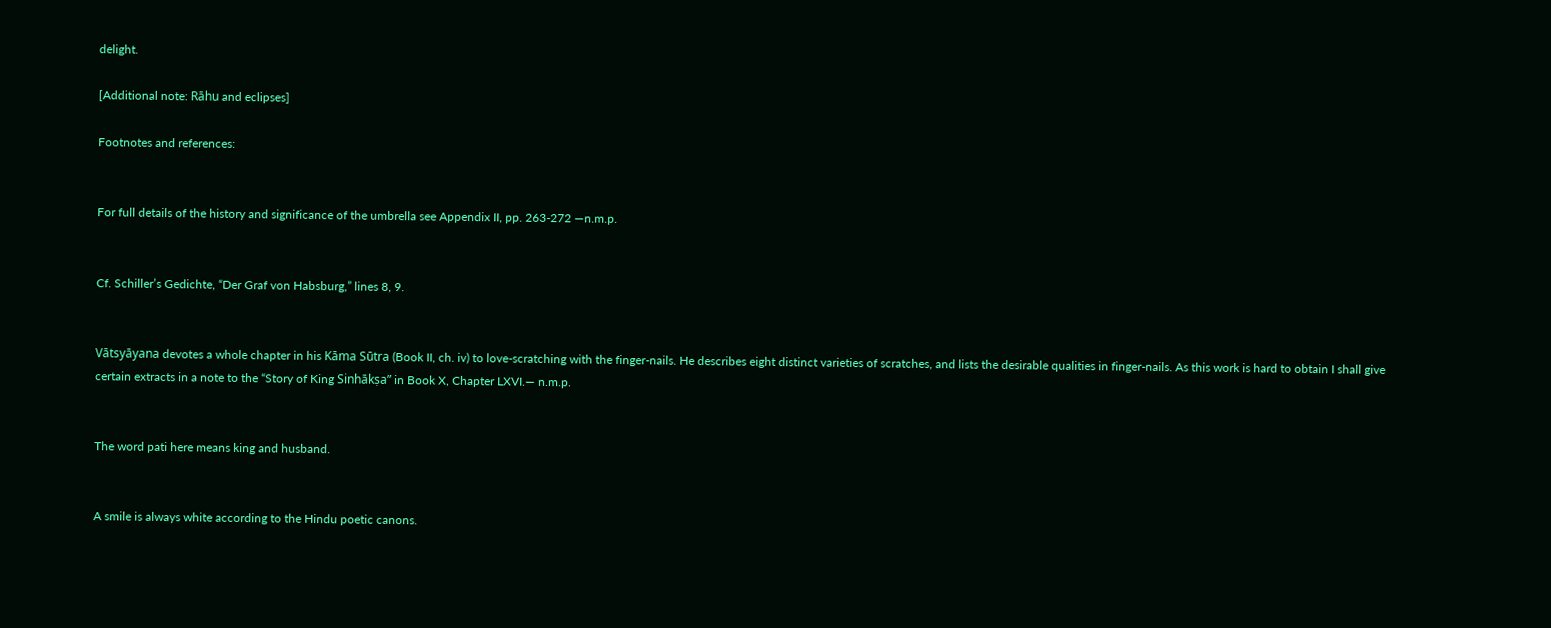delight.

[Additional note: Rāhu and eclipses]

Footnotes and references:


For full details of the history and significance of the umbrella see Appendix II, pp. 263-272 —n.m.p.


Cf. Schiller’s Gedichte, “Der Graf von Habsburg,” lines 8, 9.


Vātsyāyana devotes a whole chapter in his Kāma Sūtra (Book II, ch. iv) to love-scratching with the finger-nails. He describes eight distinct varieties of scratches, and lists the desirable qualities in finger-nails. As this work is hard to obtain I shall give certain extracts in a note to the “Story of King Sinhākṣa” in Book X, Chapter LXVI.— n.m.p.


The word pati here means king and husband.


A smile is always white according to the Hindu poetic canons.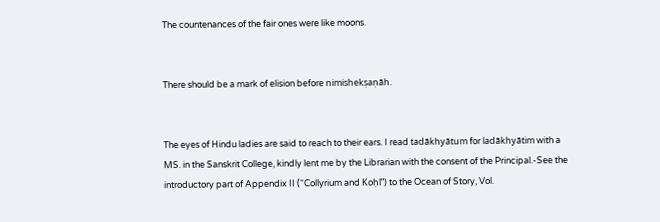The countenances of the fair ones were like moons.


There should be a mark of elision before nimishekṣaṇāh.


The eyes of Hindu ladies are said to reach to their ears. I read tadākhyātum for ladākhyātim with a MS. in the Sanskrit College, kindly lent me by the Librarian with the consent of the Principal.-See the introductory part of Appendix II (“Collyrium and Koḥl”) to the Ocean of Story, Vol.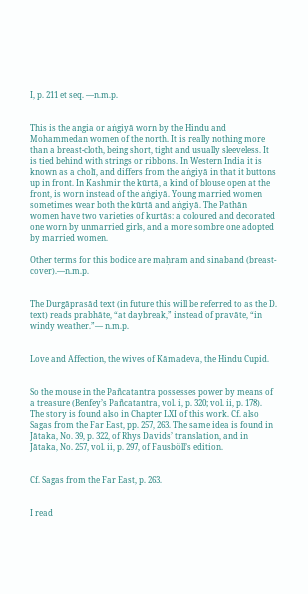I, p. 211 et seq. —n.m.p.


This is the angia or aṅgiyā worn by the Hindu and Mohammedan women of the north. It is really nothing more than a breast-cloth, being short, tight and usually sleeveless. It is tied behind with strings or ribbons. In Western India it is known as a cholī, and differs from the aṅgiyā in that it buttons up in front. In Kashmir the kūrtā, a kind of blouse open at the front, is worn instead of the aṅgiyā. Young married women sometimes wear both the kūrtā and aṅgiyā. The Pathān women have two varieties of kurtās: a coloured and decorated one worn by unmarried girls, and a more sombre one adopted by married women.

Other terms for this bodice are maḥram and sinaband (breast-cover).—n.m.p.


The Durgāprasād text (in future this will be referred to as the D. text) reads prabhāte, “at daybreak,” instead of pravāte, “in windy weather.”— n.m.p.


Love and Affection, the wives of Kāmadeva, the Hindu Cupid.


So the mouse in the Pañcatantra possesses power by means of a treasure (Benfey’s Pañcatantra, vol. i, p. 320; vol. ii, p. 178). The story is found also in Chapter LXI of this work. Cf. also Sagas from the Far East, pp. 257, 263. The same idea is found in Jātaka, No. 39, p. 322, of Rhys Davids’ translation, and in Jātaka, No. 257, vol. ii, p. 297, of Fausböll’s edition.


Cf. Sagas from the Far East, p. 263.


I read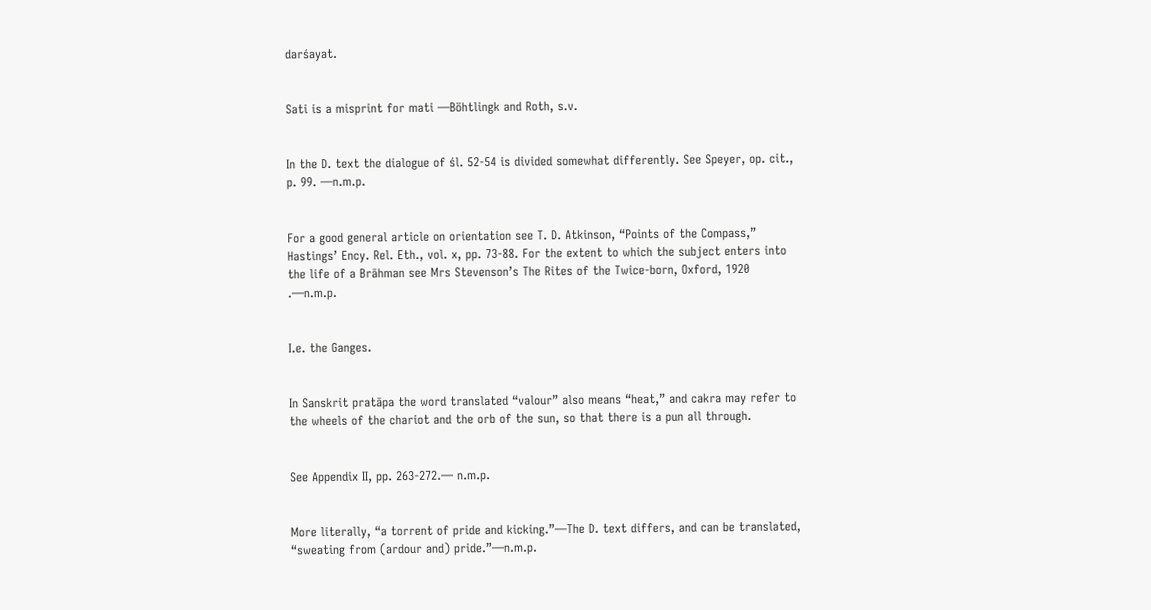darśayat.


Sati is a misprint for mati —Böhtlingk and Roth, s.v.


In the D. text the dialogue of śl. 52-54 is divided somewhat differently. See Speyer, op. cit., p. 99. —n.m.p.


For a good general article on orientation see T. D. Atkinson, “Points of the Compass,” Hastings’ Ency. Rel. Eth., vol. x, pp. 73-88. For the extent to which the subject enters into the life of a Brāhman see Mrs Stevenson’s The Rites of the Twice-born, Oxford, 1920 .—n.m.p.


I.e. the Ganges.


In Sanskrit pratāpa the word translated “valour” also means “heat,” and cakra may refer to the wheels of the chariot and the orb of the sun, so that there is a pun all through.


See Appendix II, pp. 263-272.— n.m.p.


More literally, “a torrent of pride and kicking.”—The D. text differs, and can be translated, “sweating from (ardour and) pride.”—n.m.p.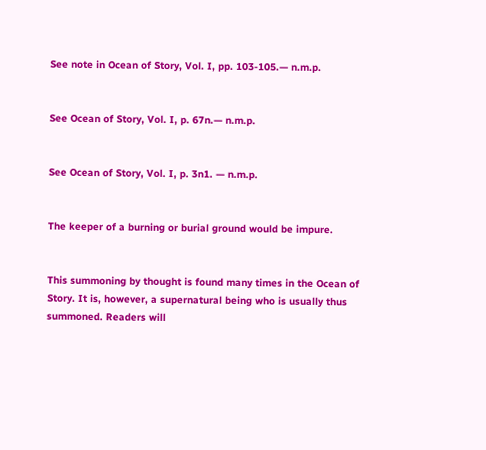See note in Ocean of Story, Vol. I, pp. 103-105.— n.m.p.


See Ocean of Story, Vol. I, p. 67n.— n.m.p.


See Ocean of Story, Vol. I, p. 3n1. — n.m.p.


The keeper of a burning or burial ground would be impure.


This summoning by thought is found many times in the Ocean of Story. It is, however, a supernatural being who is usually thus summoned. Readers will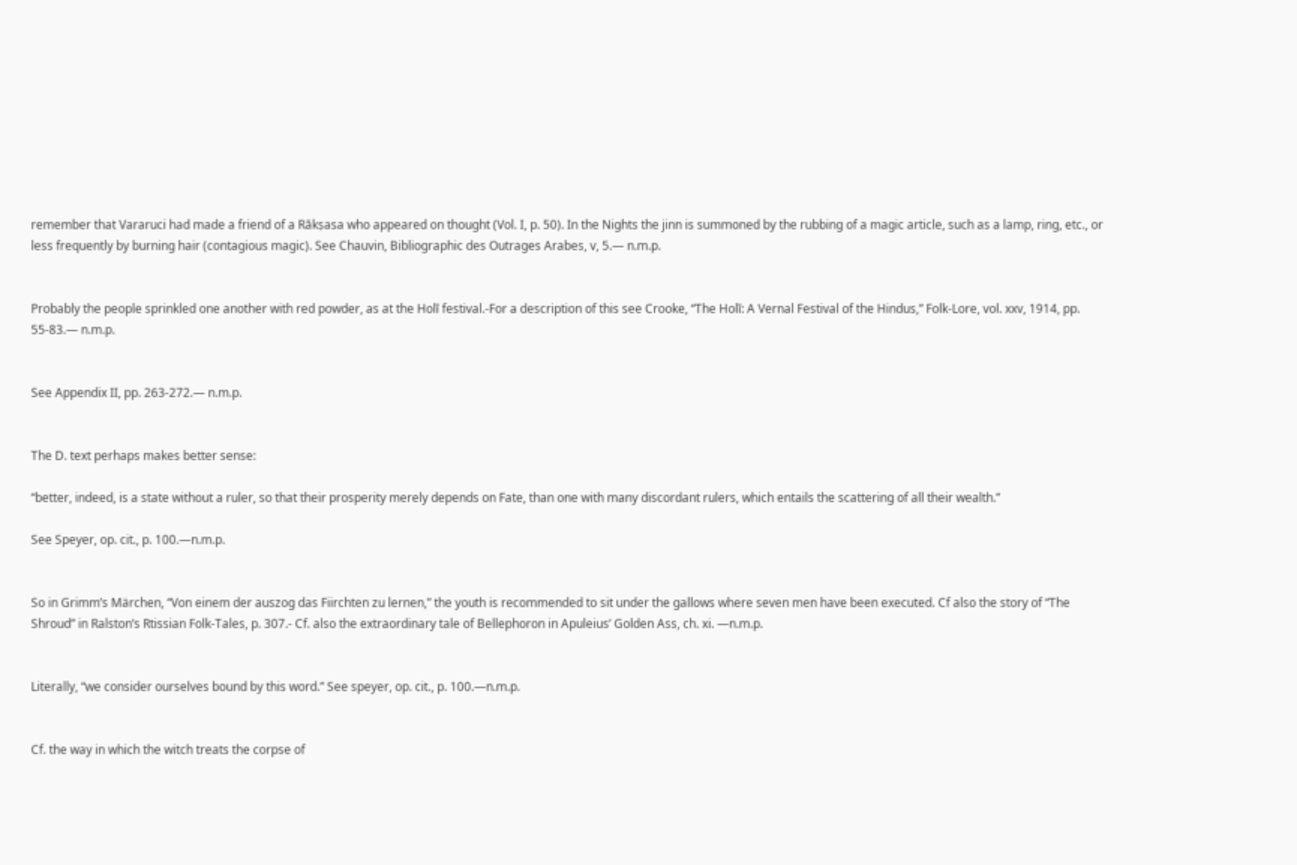remember that Vararuci had made a friend of a Rākṣasa who appeared on thought (Vol. I, p. 50). In the Nights the jinn is summoned by the rubbing of a magic article, such as a lamp, ring, etc., or less frequently by burning hair (contagious magic). See Chauvin, Bibliographic des Outrages Arabes, v, 5.— n.m.p.


Probably the people sprinkled one another with red powder, as at the Holī festival.-For a description of this see Crooke, “The Holī: A Vernal Festival of the Hindus,” Folk-Lore, vol. xxv, 1914, pp. 55-83.— n.m.p.


See Appendix II, pp. 263-272.— n.m.p.


The D. text perhaps makes better sense:

“better, indeed, is a state without a ruler, so that their prosperity merely depends on Fate, than one with many discordant rulers, which entails the scattering of all their wealth.”

See Speyer, op. cit., p. 100.—n.m.p.


So in Grimm’s Märchen, “Von einem der auszog das Fiirchten zu lernen,” the youth is recommended to sit under the gallows where seven men have been executed. Cf also the story of “The Shroud” in Ralston’s Rtissian Folk-Tales, p. 307.- Cf. also the extraordinary tale of Bellephoron in Apuleius’ Golden Ass, ch. xi. —n.m.p.


Literally, “we consider ourselves bound by this word.” See speyer, op. cit., p. 100.—n.m.p.


Cf. the way in which the witch treats the corpse of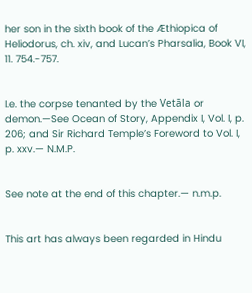her son in the sixth book of the Æthiopica of Heliodorus, ch. xiv, and Lucan’s Pharsalia, Book VI, 11. 754.-757.


I.e. the corpse tenanted by the Vetāla or demon.—See Ocean of Story, Appendix I, Vol. I, p. 206; and Sir Richard Temple’s Foreword to Vol. I, p. xxv.— N.M.P.


See note at the end of this chapter.— n.m.p.


This art has always been regarded in Hindu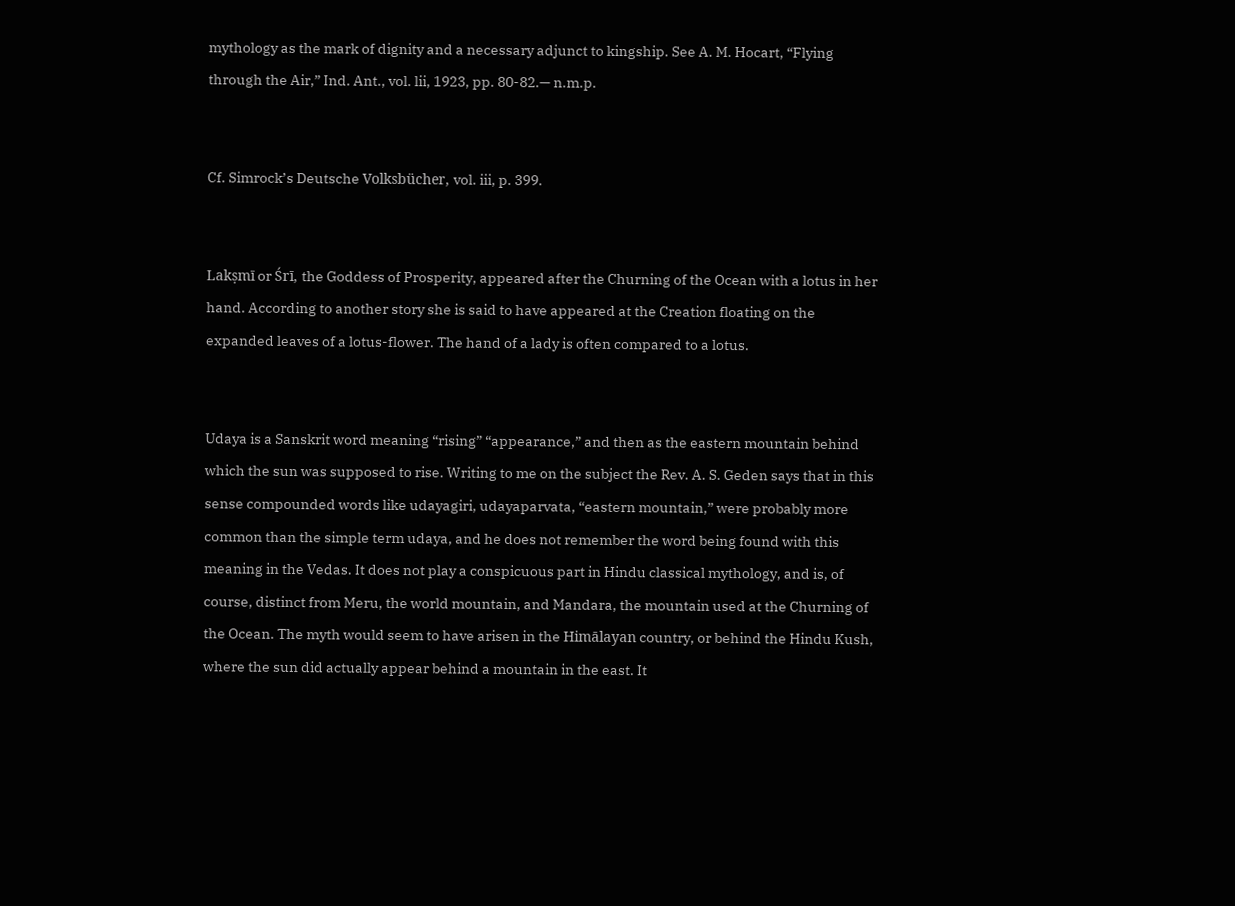mythology as the mark of dignity and a necessary adjunct to kingship. See A. M. Hocart, “Flying through the Air,” Ind. Ant., vol. lii, 1923, pp. 80-82.— n.m.p.


Cf. Simrock’s Deutsche Volksbücher, vol. iii, p. 399.


Lakṣmī or Śrī, the Goddess of Prosperity, appeared after the Churning of the Ocean with a lotus in her hand. According to another story she is said to have appeared at the Creation floating on the expanded leaves of a lotus-flower. The hand of a lady is often compared to a lotus.


Udaya is a Sanskrit word meaning “rising” “appearance,” and then as the eastern mountain behind which the sun was supposed to rise. Writing to me on the subject the Rev. A. S. Geden says that in this sense compounded words like udayagiri, udayaparvata, “eastern mountain,” were probably more common than the simple term udaya, and he does not remember the word being found with this meaning in the Vedas. It does not play a conspicuous part in Hindu classical mythology, and is, of course, distinct from Meru, the world mountain, and Mandara, the mountain used at the Churning of the Ocean. The myth would seem to have arisen in the Himālayan country, or behind the Hindu Kush, where the sun did actually appear behind a mountain in the east. It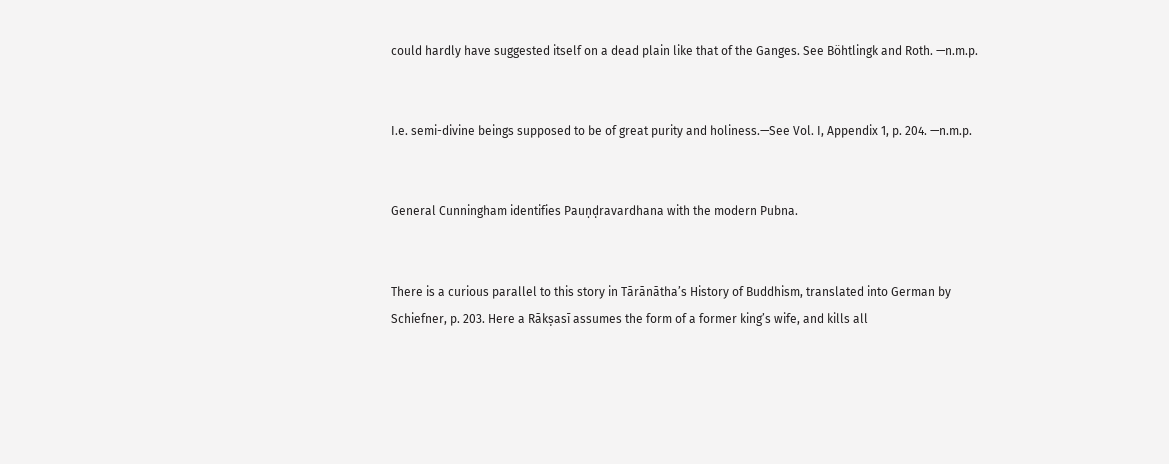could hardly have suggested itself on a dead plain like that of the Ganges. See Böhtlingk and Roth. —n.m.p.


I.e. semi-divine beings supposed to be of great purity and holiness.—See Vol. I, Appendix 1, p. 204. —n.m.p.


General Cunningham identifies Pauṇḍravardhana with the modern Pubna.


There is a curious parallel to this story in Tārānātha’s History of Buddhism, translated into German by Schiefner, p. 203. Here a Rākṣasī assumes the form of a former king’s wife, and kills all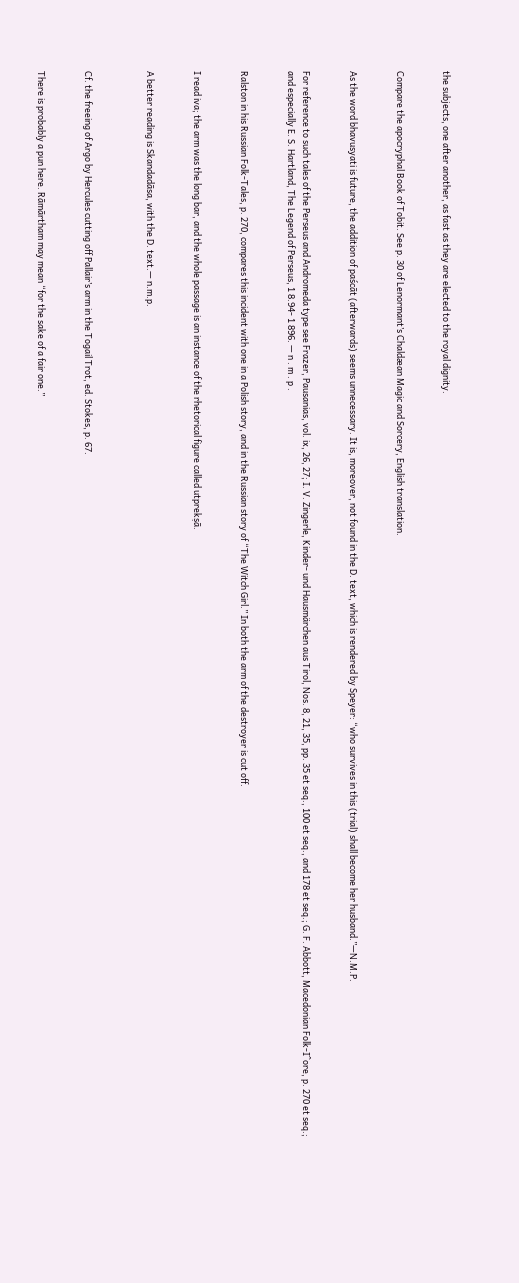the subjects, one after another, as fast as they are elected to the royal dignity.


Compare the apocryphal Book of Tobit. See p. 30 of Lenormant’s Chaldæan Magic and Sorcery, English translation.


As the word bhavusyati is future, the addition of paścāt (afterwards) seems unnecessary. It is, moreover, not found in the D. text, which is rendered by Speyer: “who survives in this (trial) shall become her husband.”—N.M.P.


For reference to such tales of the Perseus and Andromeda type see Frazer, Pausanias, vol. ix, 26, 27; I. V. Zingerle, Kinder- und Hausmärchen aus Tirol, Nos. 8, 21, 35, pp. 35 et seq., 100 et seq., and 178 et seq.; G. F. Abbott, Macedonian Folk-I^ore, p. 270 et seq.; and especially E. S. Hartland, The Legend of Perseus, 1 8.94- 1 896. — n . m . p .


Ralston in his Russian Folk-Tales, p. 270, compares this incident with one in a Polish story, and in the Russian story of “The Witch Girl.” In both the arm of the destroyer is cut off.


I read iva; the arm was the long bar, and the whole passage is an instance of the rhetorical figure called utprekṣā.


A better reading is Skandadāsa, with the D. text.— n.m.p.



Cf. the freeing of Argo by Hercules cutting off Pallair’s arm in the Togail Trot, ed. Stokes, p. 67.


There is probably a pun here. Rāmārtham may mean “for the sake of a fair one.”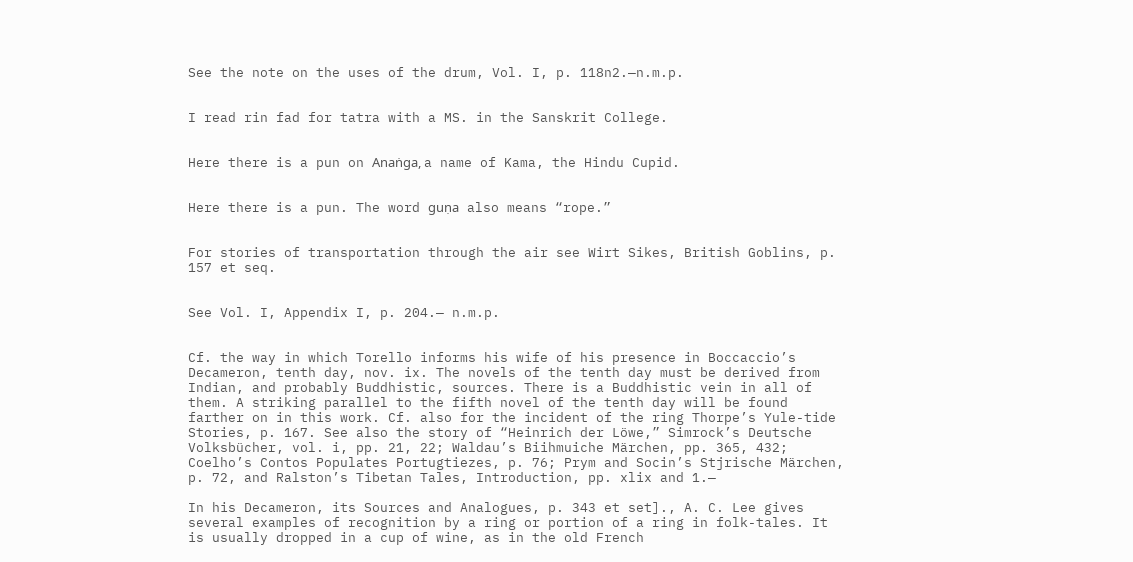See the note on the uses of the drum, Vol. I, p. 118n2.—n.m.p.


I read rin fad for tatra with a MS. in the Sanskrit College.


Here there is a pun on Anaṅga, a name of Kama, the Hindu Cupid.


Here there is a pun. The word guṇa also means “rope.”


For stories of transportation through the air see Wirt Sikes, British Goblins, p. 157 et seq.


See Vol. I, Appendix I, p. 204.— n.m.p.


Cf. the way in which Torello informs his wife of his presence in Boccaccio’s Decameron, tenth day, nov. ix. The novels of the tenth day must be derived from Indian, and probably Buddhistic, sources. There is a Buddhistic vein in all of them. A striking parallel to the fifth novel of the tenth day will be found farther on in this work. Cf. also for the incident of the ring Thorpe’s Yule-tide Stories, p. 167. See also the story of “Heinrich der Löwe,” Simrock’s Deutsche Volksbücher, vol. i, pp. 21, 22; Waldau’s Biihmuiche Märchen, pp. 365, 432; Coelho’s Contos Populates Portugtiezes, p. 76; Prym and Socin’s Stjrische Märchen, p. 72, and Ralston’s Tibetan Tales, Introduction, pp. xlix and 1.—

In his Decameron, its Sources and Analogues, p. 343 et set]., A. C. Lee gives several examples of recognition by a ring or portion of a ring in folk-tales. It is usually dropped in a cup of wine, as in the old French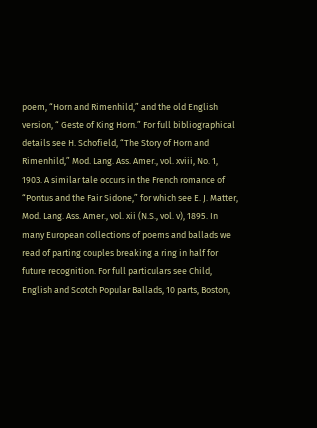poem, “Horn and Rimenhild,” and the old English version, “ Geste of King Horn.” For full bibliographical details see H. Schofield, “The Story of Horn and Rimenhild,” Mod. Lang. Ass. Amer., vol. xviii, No. 1, 1903. A similar tale occurs in the French romance of “Pontus and the Fair Sidone,” for which see E. J. Matter, Mod. Lang. Ass. Amer., vol. xii (N.S., vol. v), 1895. In many European collections of poems and ballads we read of parting couples breaking a ring in half for future recognition. For full particulars see Child, English and Scotch Popular Ballads, 10 parts, Boston,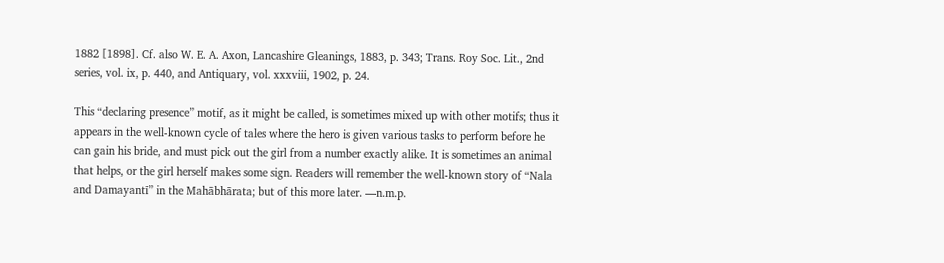1882 [1898]. Cf. also W. E. A. Axon, Lancashire Gleanings, 1883, p. 343; Trans. Roy Soc. Lit., 2nd series, vol. ix, p. 440, and Antiquary, vol. xxxviii, 1902, p. 24.

This “declaring presence” motif, as it might be called, is sometimes mixed up with other motifs; thus it appears in the well-known cycle of tales where the hero is given various tasks to perform before he can gain his bride, and must pick out the girl from a number exactly alike. It is sometimes an animal that helps, or the girl herself makes some sign. Readers will remember the well-known story of “Nala and Damayantī” in the Mahābhārata; but of this more later. —n.m.p.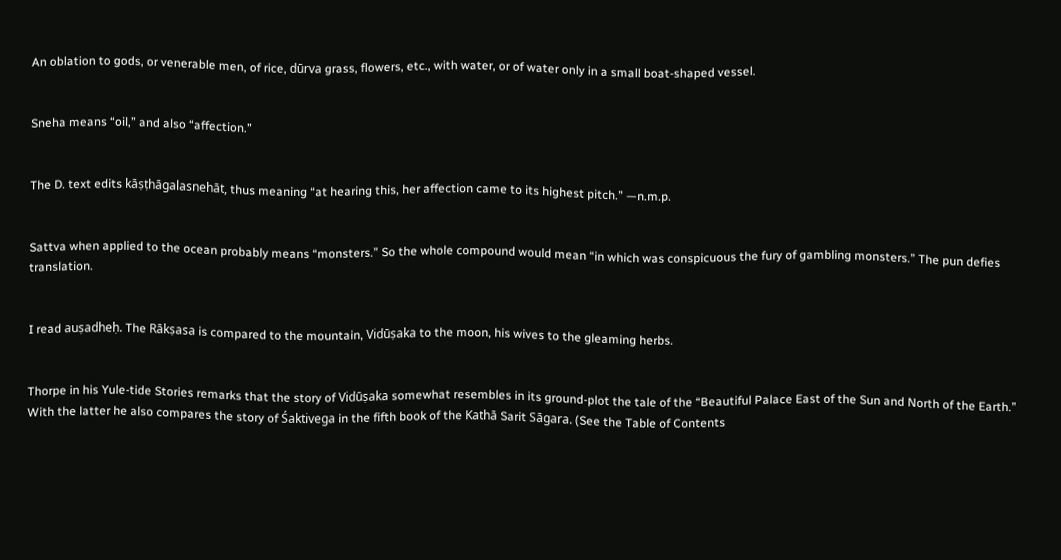An oblation to gods, or venerable men, of rice, dūrva grass, flowers, etc., with water, or of water only in a small boat-shaped vessel.


Sneha means “oil,” and also “affection.”


The D. text edits kāṣṭhāgalasnehāt, thus meaning “at hearing this, her affection came to its highest pitch.” —n.m.p.


Sattva when applied to the ocean probably means “monsters.” So the whole compound would mean “in which was conspicuous the fury of gambling monsters.” The pun defies translation.


I read auṣadheḥ. The Rākṣasa is compared to the mountain, Vidūṣaka to the moon, his wives to the gleaming herbs.


Thorpe in his Yule-tide Stories remarks that the story of Vidūṣaka somewhat resembles in its ground-plot the tale of the “Beautiful Palace East of the Sun and North of the Earth.” With the latter he also compares the story of Śaktivega in the fifth book of the Kathā Sarit Sāgara. (See the Table of Contents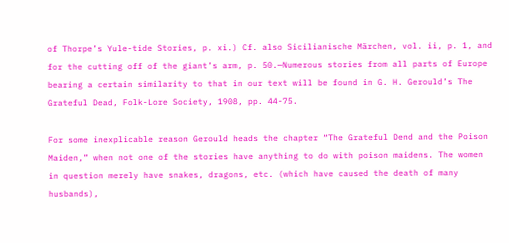of Thorpe’s Yule-tide Stories, p. xi.) Cf. also Sicilianische Märchen, vol. ii, p. 1, and for the cutting off of the giant’s arm, p. 50.—Numerous stories from all parts of Europe bearing a certain similarity to that in our text will be found in G. H. Gerould’s The Grateful Dead, Folk-Lore Society, 1908, pp. 44-75.

For some inexplicable reason Gerould heads the chapter “The Grateful Dend and the Poison Maiden,” when not one of the stories have anything to do with poison maidens. The women in question merely have snakes, dragons, etc. (which have caused the death of many husbands),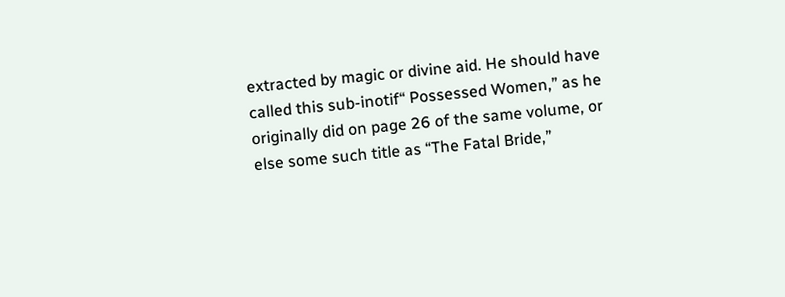extracted by magic or divine aid. He should have called this sub-inotif“ Possessed Women,” as he originally did on page 26 of the same volume, or else some such title as “The Fatal Bride,”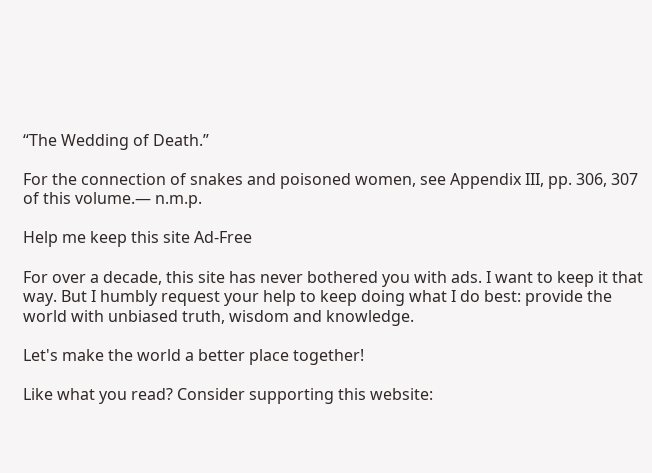“The Wedding of Death.”

For the connection of snakes and poisoned women, see Appendix III, pp. 306, 307 of this volume.— n.m.p.

Help me keep this site Ad-Free

For over a decade, this site has never bothered you with ads. I want to keep it that way. But I humbly request your help to keep doing what I do best: provide the world with unbiased truth, wisdom and knowledge.

Let's make the world a better place together!

Like what you read? Consider supporting this website: